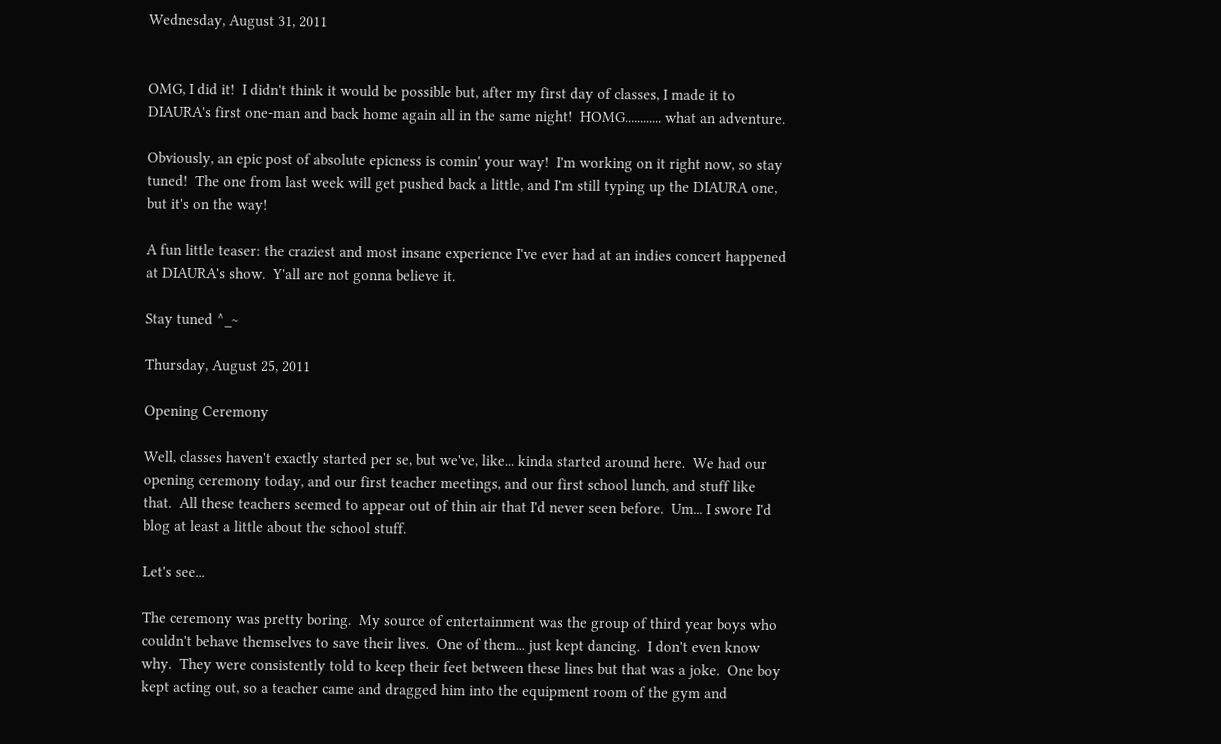Wednesday, August 31, 2011


OMG, I did it!  I didn't think it would be possible but, after my first day of classes, I made it to DIAURA's first one-man and back home again all in the same night!  HOMG............ what an adventure.

Obviously, an epic post of absolute epicness is comin' your way!  I'm working on it right now, so stay tuned!  The one from last week will get pushed back a little, and I'm still typing up the DIAURA one, but it's on the way!

A fun little teaser: the craziest and most insane experience I've ever had at an indies concert happened at DIAURA's show.  Y'all are not gonna believe it.

Stay tuned ^_~

Thursday, August 25, 2011

Opening Ceremony

Well, classes haven't exactly started per se, but we've, like... kinda started around here.  We had our opening ceremony today, and our first teacher meetings, and our first school lunch, and stuff like that.  All these teachers seemed to appear out of thin air that I'd never seen before.  Um... I swore I'd blog at least a little about the school stuff.

Let's see...

The ceremony was pretty boring.  My source of entertainment was the group of third year boys who couldn't behave themselves to save their lives.  One of them... just kept dancing.  I don't even know why.  They were consistently told to keep their feet between these lines but that was a joke.  One boy kept acting out, so a teacher came and dragged him into the equipment room of the gym and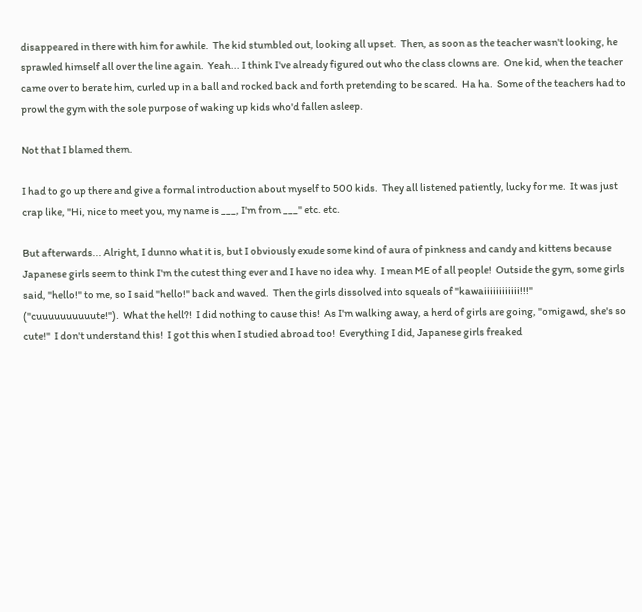disappeared in there with him for awhile.  The kid stumbled out, looking all upset.  Then, as soon as the teacher wasn't looking, he sprawled himself all over the line again.  Yeah... I think I've already figured out who the class clowns are.  One kid, when the teacher came over to berate him, curled up in a ball and rocked back and forth pretending to be scared.  Ha ha.  Some of the teachers had to prowl the gym with the sole purpose of waking up kids who'd fallen asleep.

Not that I blamed them.

I had to go up there and give a formal introduction about myself to 500 kids.  They all listened patiently, lucky for me.  It was just crap like, "Hi, nice to meet you, my name is ___, I'm from ___" etc. etc.

But afterwards... Alright, I dunno what it is, but I obviously exude some kind of aura of pinkness and candy and kittens because Japanese girls seem to think I'm the cutest thing ever and I have no idea why.  I mean ME of all people!  Outside the gym, some girls said, "hello!" to me, so I said "hello!" back and waved.  Then the girls dissolved into squeals of "kawaiiiiiiiiiiii!!!" ("cuuuuuuuuuute!").  What the hell?!  I did nothing to cause this!  As I'm walking away, a herd of girls are going, "omigawd, she's so cute!"  I don't understand this!  I got this when I studied abroad too!  Everything I did, Japanese girls freaked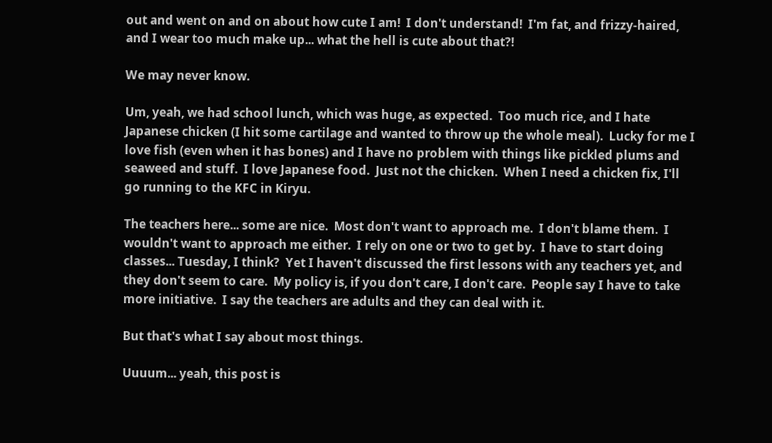out and went on and on about how cute I am!  I don't understand!  I'm fat, and frizzy-haired, and I wear too much make up... what the hell is cute about that?!

We may never know.

Um, yeah, we had school lunch, which was huge, as expected.  Too much rice, and I hate Japanese chicken (I hit some cartilage and wanted to throw up the whole meal).  Lucky for me I love fish (even when it has bones) and I have no problem with things like pickled plums and seaweed and stuff.  I love Japanese food.  Just not the chicken.  When I need a chicken fix, I'll go running to the KFC in Kiryu.

The teachers here... some are nice.  Most don't want to approach me.  I don't blame them.  I wouldn't want to approach me either.  I rely on one or two to get by.  I have to start doing classes... Tuesday, I think?  Yet I haven't discussed the first lessons with any teachers yet, and they don't seem to care.  My policy is, if you don't care, I don't care.  People say I have to take more initiative.  I say the teachers are adults and they can deal with it.

But that's what I say about most things.

Uuuum... yeah, this post is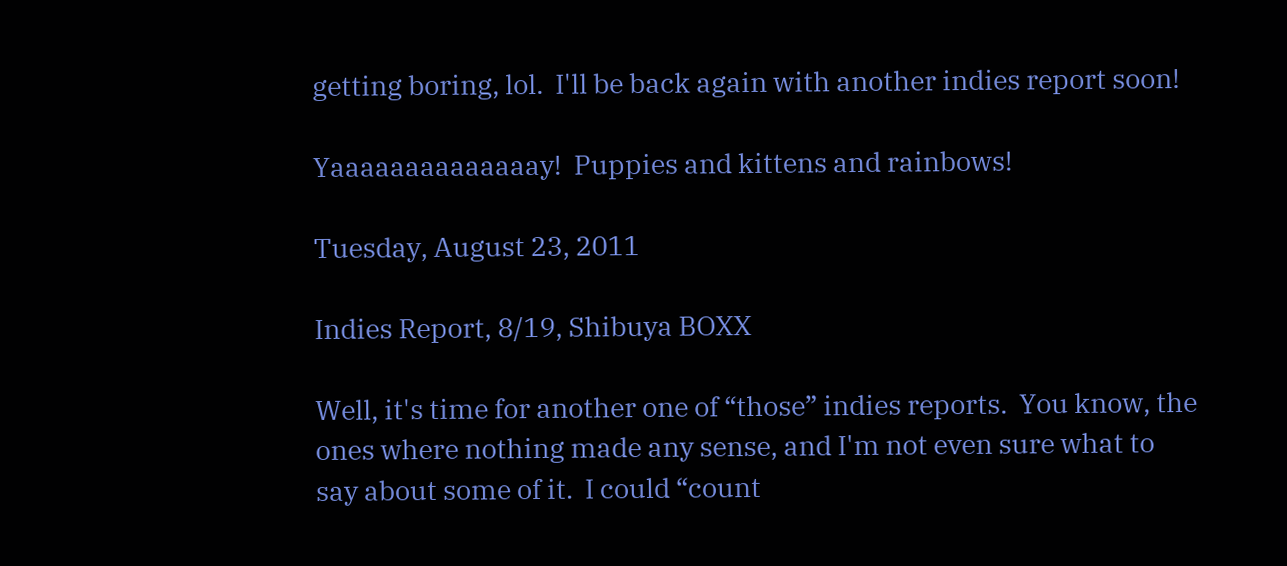getting boring, lol.  I'll be back again with another indies report soon!

Yaaaaaaaaaaaaaay!  Puppies and kittens and rainbows!

Tuesday, August 23, 2011

Indies Report, 8/19, Shibuya BOXX

Well, it's time for another one of “those” indies reports.  You know, the ones where nothing made any sense, and I'm not even sure what to say about some of it.  I could “count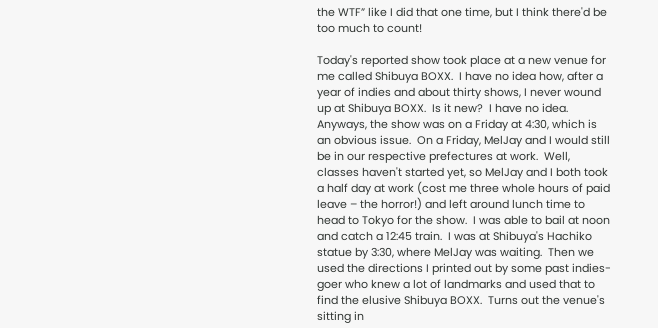the WTF” like I did that one time, but I think there'd be too much to count!

Today's reported show took place at a new venue for me called Shibuya BOXX.  I have no idea how, after a year of indies and about thirty shows, I never wound up at Shibuya BOXX.  Is it new?  I have no idea.  Anyways, the show was on a Friday at 4:30, which is an obvious issue.  On a Friday, MelJay and I would still be in our respective prefectures at work.  Well, classes haven't started yet, so MelJay and I both took a half day at work (cost me three whole hours of paid leave – the horror!) and left around lunch time to head to Tokyo for the show.  I was able to bail at noon and catch a 12:45 train.  I was at Shibuya's Hachiko statue by 3:30, where MelJay was waiting.  Then we used the directions I printed out by some past indies-goer who knew a lot of landmarks and used that to find the elusive Shibuya BOXX.  Turns out the venue's sitting in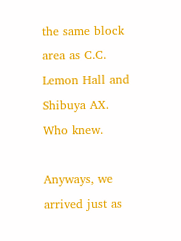the same block area as C.C. Lemon Hall and Shibuya AX.  Who knew.

Anyways, we arrived just as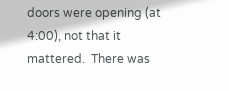doors were opening (at 4:00), not that it mattered.  There was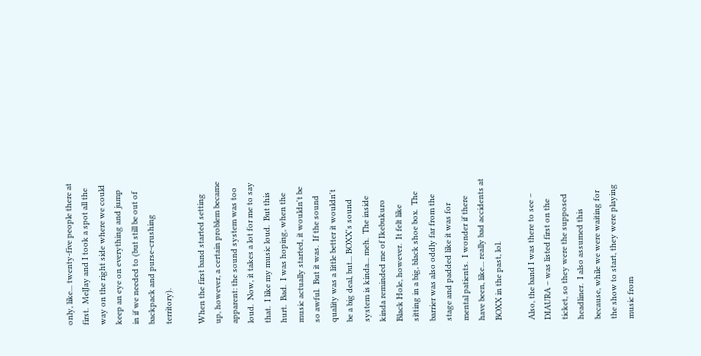only, like... twenty-five people there at first.  MelJay and I took a spot all the way on the right side where we could keep an eye on everything and jump in if we needed to (but still be out of backpack and purse-crushing territory).

When the first band started setting up, however, a certain problem became apparent: the sound system was too loud.  Now, it takes a lot for me to say that.  I like my music loud.  But this hurt.  Bad.  I was hoping, when the music actually started, it wouldn't be so awful.  But it was.  If the sound quality was a little better it wouldn't be a big deal, but... BOXX's sound system is kinda... meh.  The inside kinda reminded me of Ikebukuro Black Hole, however.  It felt like sitting in a big, black shoe box.  The barrier was also oddly far from the stage and padded like it was for mental patients.  I wonder if there have been, like... really bad accidents at BOXX in the past, lol.

Also, the band I was there to see – DIAURA – was listed first on the ticket, so they were the supposed headliner.  I also assumed this because, while we were waiting for the show to start, they were playing music from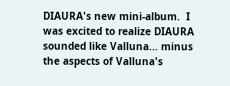DIAURA's new mini-album.  I was excited to realize DIAURA sounded like Valluna... minus the aspects of Valluna's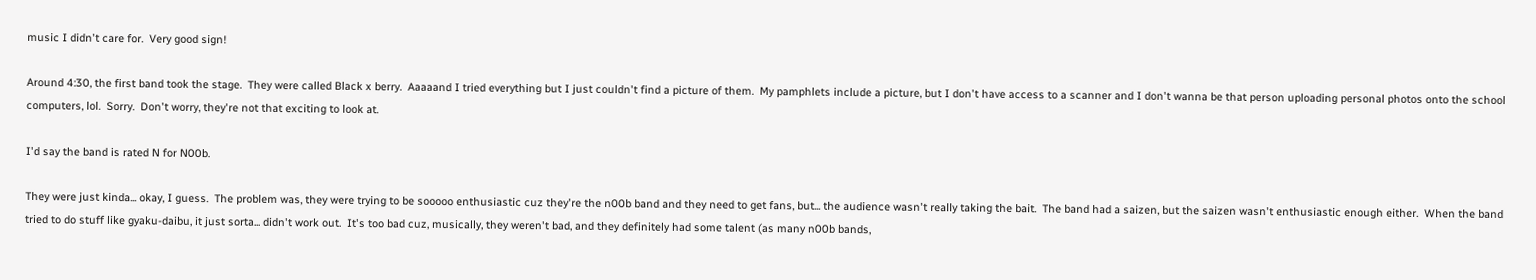music I didn't care for.  Very good sign!

Around 4:30, the first band took the stage.  They were called Black x berry.  Aaaaand I tried everything but I just couldn't find a picture of them.  My pamphlets include a picture, but I don't have access to a scanner and I don't wanna be that person uploading personal photos onto the school computers, lol.  Sorry.  Don't worry, they're not that exciting to look at.

I'd say the band is rated N for N00b.

They were just kinda... okay, I guess.  The problem was, they were trying to be sooooo enthusiastic cuz they're the n00b band and they need to get fans, but... the audience wasn't really taking the bait.  The band had a saizen, but the saizen wasn't enthusiastic enough either.  When the band tried to do stuff like gyaku-daibu, it just sorta... didn't work out.  It's too bad cuz, musically, they weren't bad, and they definitely had some talent (as many n00b bands,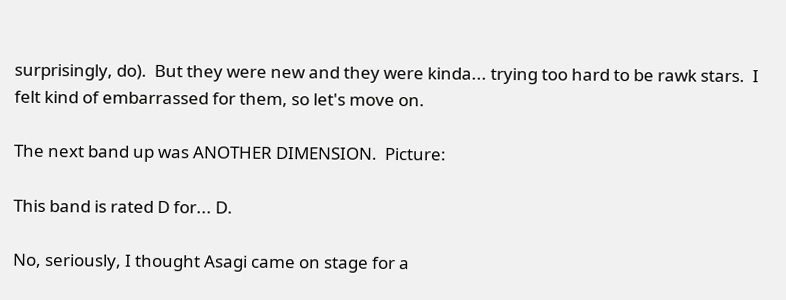surprisingly, do).  But they were new and they were kinda... trying too hard to be rawk stars.  I felt kind of embarrassed for them, so let's move on.

The next band up was ANOTHER DIMENSION.  Picture:

This band is rated D for... D.

No, seriously, I thought Asagi came on stage for a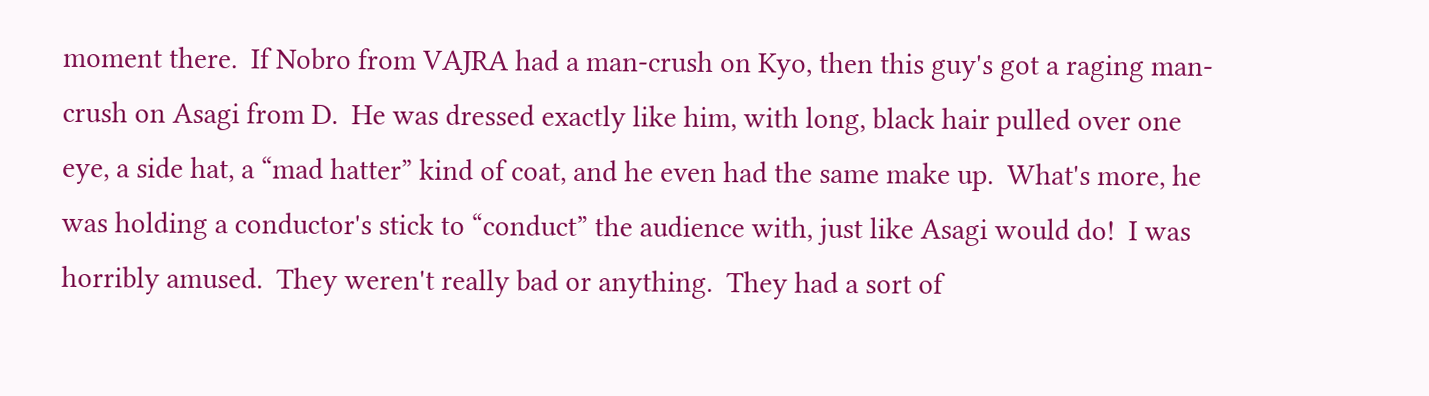moment there.  If Nobro from VAJRA had a man-crush on Kyo, then this guy's got a raging man-crush on Asagi from D.  He was dressed exactly like him, with long, black hair pulled over one eye, a side hat, a “mad hatter” kind of coat, and he even had the same make up.  What's more, he was holding a conductor's stick to “conduct” the audience with, just like Asagi would do!  I was horribly amused.  They weren't really bad or anything.  They had a sort of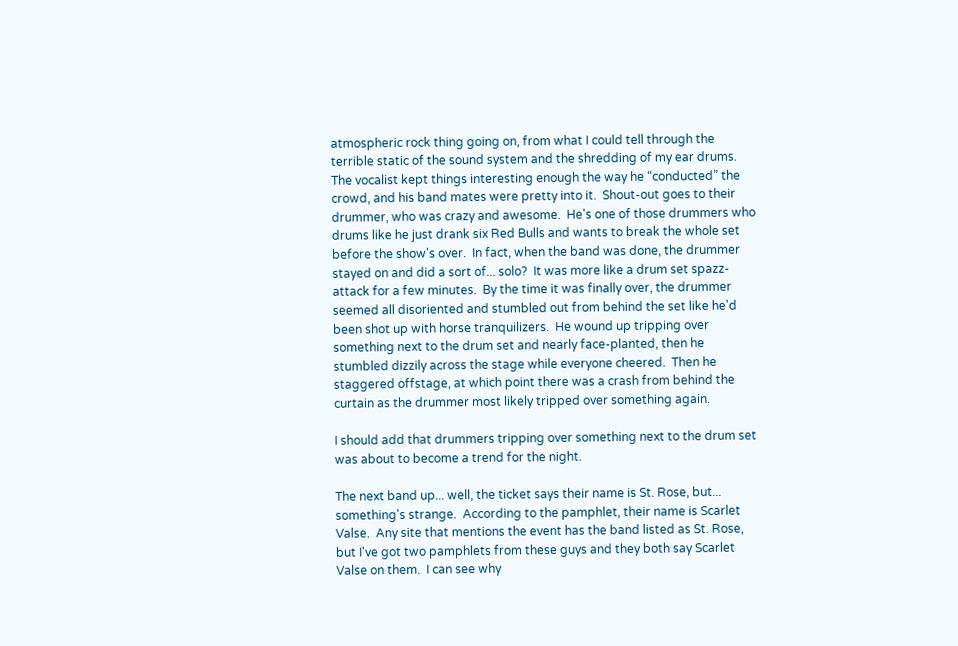atmospheric rock thing going on, from what I could tell through the terrible static of the sound system and the shredding of my ear drums.  The vocalist kept things interesting enough the way he “conducted” the crowd, and his band mates were pretty into it.  Shout-out goes to their drummer, who was crazy and awesome.  He's one of those drummers who drums like he just drank six Red Bulls and wants to break the whole set before the show's over.  In fact, when the band was done, the drummer stayed on and did a sort of... solo?  It was more like a drum set spazz-attack for a few minutes.  By the time it was finally over, the drummer seemed all disoriented and stumbled out from behind the set like he'd been shot up with horse tranquilizers.  He wound up tripping over something next to the drum set and nearly face-planted, then he stumbled dizzily across the stage while everyone cheered.  Then he staggered offstage, at which point there was a crash from behind the curtain as the drummer most likely tripped over something again.

I should add that drummers tripping over something next to the drum set was about to become a trend for the night.

The next band up... well, the ticket says their name is St. Rose, but... something's strange.  According to the pamphlet, their name is Scarlet Valse.  Any site that mentions the event has the band listed as St. Rose, but I've got two pamphlets from these guys and they both say Scarlet Valse on them.  I can see why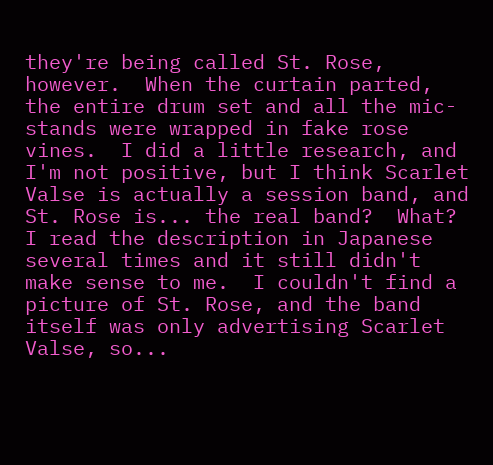they're being called St. Rose, however.  When the curtain parted, the entire drum set and all the mic-stands were wrapped in fake rose vines.  I did a little research, and I'm not positive, but I think Scarlet Valse is actually a session band, and St. Rose is... the real band?  What?  I read the description in Japanese several times and it still didn't make sense to me.  I couldn't find a picture of St. Rose, and the band itself was only advertising Scarlet Valse, so...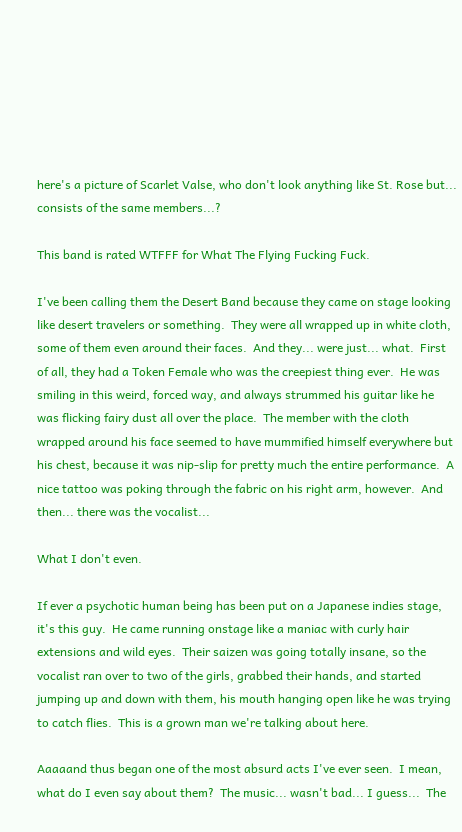here's a picture of Scarlet Valse, who don't look anything like St. Rose but... consists of the same members...?

This band is rated WTFFF for What The Flying Fucking Fuck.

I've been calling them the Desert Band because they came on stage looking like desert travelers or something.  They were all wrapped up in white cloth, some of them even around their faces.  And they... were just... what.  First of all, they had a Token Female who was the creepiest thing ever.  He was smiling in this weird, forced way, and always strummed his guitar like he was flicking fairy dust all over the place.  The member with the cloth wrapped around his face seemed to have mummified himself everywhere but his chest, because it was nip-slip for pretty much the entire performance.  A nice tattoo was poking through the fabric on his right arm, however.  And then... there was the vocalist...

What I don't even.

If ever a psychotic human being has been put on a Japanese indies stage, it's this guy.  He came running onstage like a maniac with curly hair extensions and wild eyes.  Their saizen was going totally insane, so the vocalist ran over to two of the girls, grabbed their hands, and started jumping up and down with them, his mouth hanging open like he was trying to catch flies.  This is a grown man we're talking about here.

Aaaaand thus began one of the most absurd acts I've ever seen.  I mean, what do I even say about them?  The music... wasn't bad... I guess...  The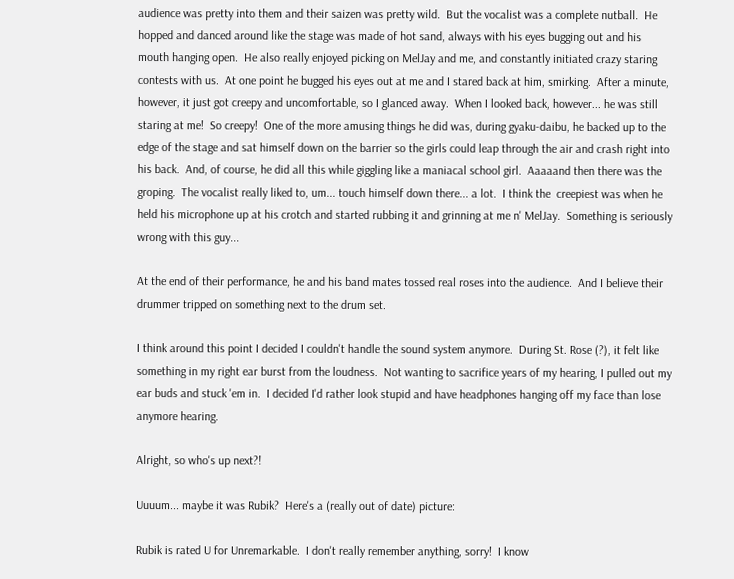audience was pretty into them and their saizen was pretty wild.  But the vocalist was a complete nutball.  He hopped and danced around like the stage was made of hot sand, always with his eyes bugging out and his mouth hanging open.  He also really enjoyed picking on MelJay and me, and constantly initiated crazy staring contests with us.  At one point he bugged his eyes out at me and I stared back at him, smirking.  After a minute, however, it just got creepy and uncomfortable, so I glanced away.  When I looked back, however... he was still staring at me!  So creepy!  One of the more amusing things he did was, during gyaku-daibu, he backed up to the edge of the stage and sat himself down on the barrier so the girls could leap through the air and crash right into his back.  And, of course, he did all this while giggling like a maniacal school girl.  Aaaaand then there was the groping.  The vocalist really liked to, um... touch himself down there... a lot.  I think the  creepiest was when he held his microphone up at his crotch and started rubbing it and grinning at me n' MelJay.  Something is seriously wrong with this guy...

At the end of their performance, he and his band mates tossed real roses into the audience.  And I believe their drummer tripped on something next to the drum set.

I think around this point I decided I couldn't handle the sound system anymore.  During St. Rose (?), it felt like something in my right ear burst from the loudness.  Not wanting to sacrifice years of my hearing, I pulled out my ear buds and stuck 'em in.  I decided I'd rather look stupid and have headphones hanging off my face than lose anymore hearing.

Alright, so who's up next?!

Uuuum... maybe it was Rubik?  Here's a (really out of date) picture:

Rubik is rated U for Unremarkable.  I don't really remember anything, sorry!  I know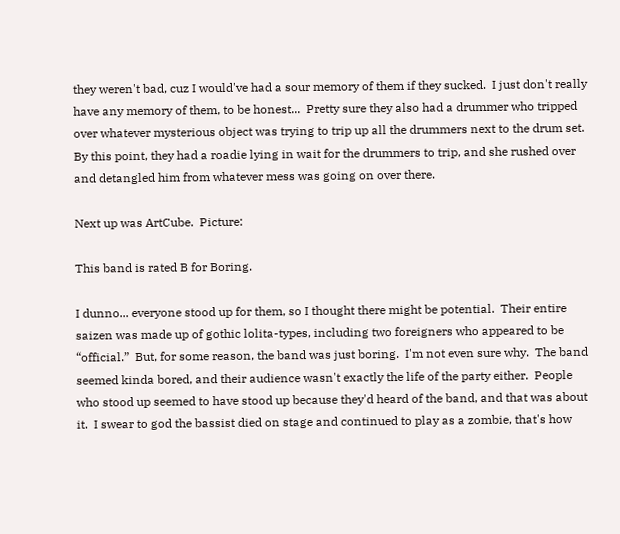they weren't bad, cuz I would've had a sour memory of them if they sucked.  I just don't really have any memory of them, to be honest...  Pretty sure they also had a drummer who tripped over whatever mysterious object was trying to trip up all the drummers next to the drum set.  By this point, they had a roadie lying in wait for the drummers to trip, and she rushed over and detangled him from whatever mess was going on over there.

Next up was ArtCube.  Picture:

This band is rated B for Boring.

I dunno... everyone stood up for them, so I thought there might be potential.  Their entire saizen was made up of gothic lolita-types, including two foreigners who appeared to be “official.”  But, for some reason, the band was just boring.  I'm not even sure why.  The band seemed kinda bored, and their audience wasn't exactly the life of the party either.  People who stood up seemed to have stood up because they'd heard of the band, and that was about it.  I swear to god the bassist died on stage and continued to play as a zombie, that's how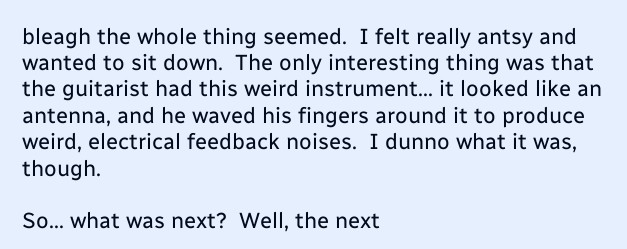bleagh the whole thing seemed.  I felt really antsy and wanted to sit down.  The only interesting thing was that the guitarist had this weird instrument... it looked like an antenna, and he waved his fingers around it to produce weird, electrical feedback noises.  I dunno what it was, though.

So... what was next?  Well, the next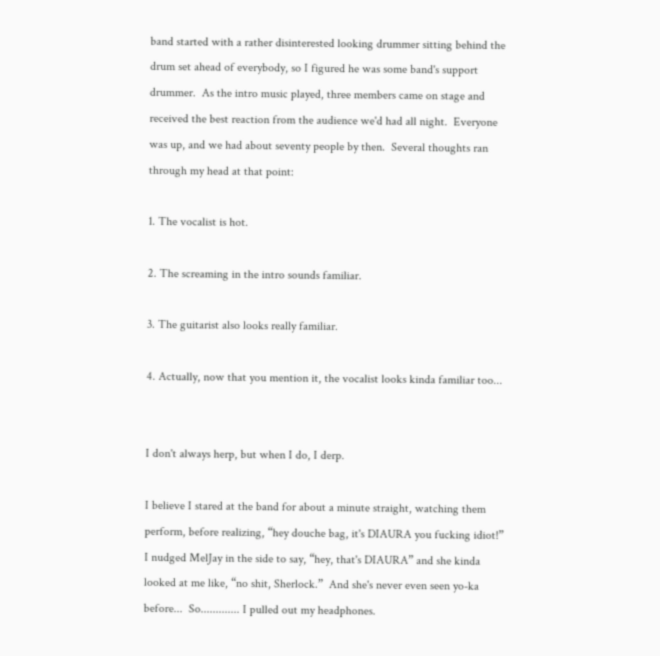band started with a rather disinterested looking drummer sitting behind the drum set ahead of everybody, so I figured he was some band's support drummer.  As the intro music played, three members came on stage and received the best reaction from the audience we'd had all night.  Everyone was up, and we had about seventy people by then.  Several thoughts ran through my head at that point:

1. The vocalist is hot.

2. The screaming in the intro sounds familiar.

3. The guitarist also looks really familiar.

4. Actually, now that you mention it, the vocalist looks kinda familiar too...


I don't always herp, but when I do, I derp.

I believe I stared at the band for about a minute straight, watching them perform, before realizing, “hey douche bag, it's DIAURA you fucking idiot!”  I nudged MelJay in the side to say, “hey, that's DIAURA” and she kinda looked at me like, “no shit, Sherlock.”  And she's never even seen yo-ka before...  So............. I pulled out my headphones.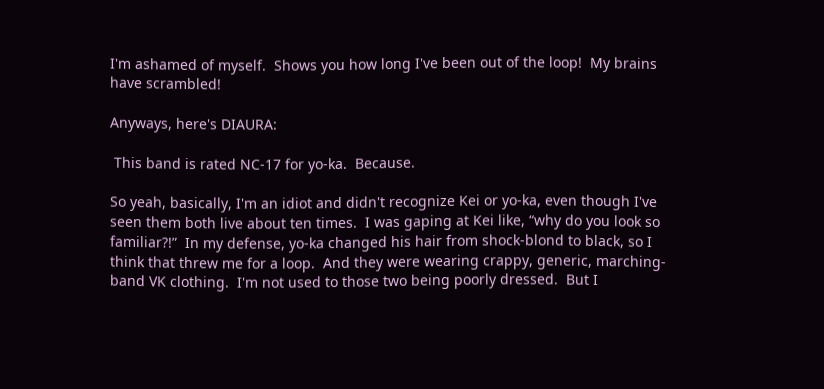I'm ashamed of myself.  Shows you how long I've been out of the loop!  My brains have scrambled!

Anyways, here's DIAURA:

 This band is rated NC-17 for yo-ka.  Because.

So yeah, basically, I'm an idiot and didn't recognize Kei or yo-ka, even though I've seen them both live about ten times.  I was gaping at Kei like, “why do you look so familiar?!”  In my defense, yo-ka changed his hair from shock-blond to black, so I think that threw me for a loop.  And they were wearing crappy, generic, marching-band VK clothing.  I'm not used to those two being poorly dressed.  But I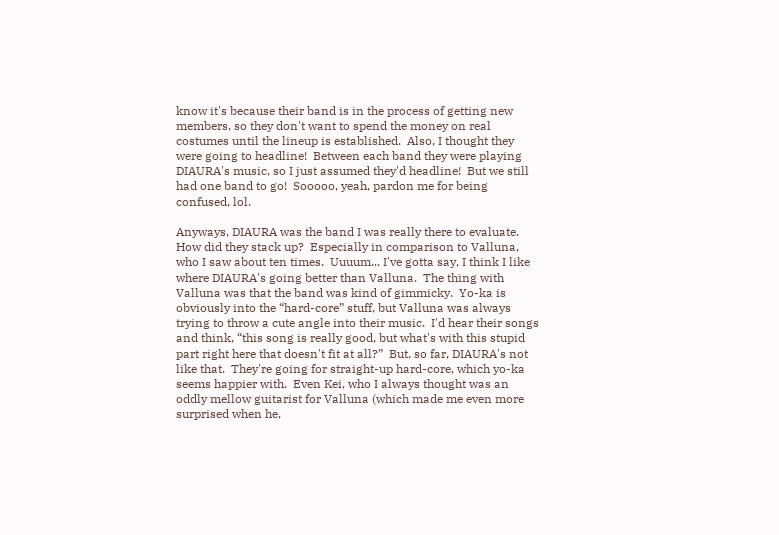know it's because their band is in the process of getting new members, so they don't want to spend the money on real costumes until the lineup is established.  Also, I thought they were going to headline!  Between each band they were playing DIAURA's music, so I just assumed they'd headline!  But we still had one band to go!  Sooooo, yeah, pardon me for being confused, lol.

Anyways, DIAURA was the band I was really there to evaluate.  How did they stack up?  Especially in comparison to Valluna, who I saw about ten times.  Uuuum... I've gotta say, I think I like where DIAURA's going better than Valluna.  The thing with Valluna was that the band was kind of gimmicky.  Yo-ka is obviously into the “hard-core” stuff, but Valluna was always trying to throw a cute angle into their music.  I'd hear their songs and think, “this song is really good, but what's with this stupid part right here that doesn't fit at all?”  But, so far, DIAURA's not like that.  They're going for straight-up hard-core, which yo-ka seems happier with.  Even Kei, who I always thought was an oddly mellow guitarist for Valluna (which made me even more surprised when he,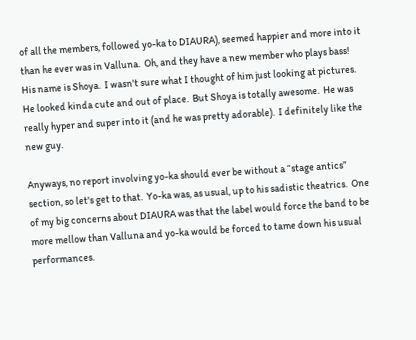of all the members, followed yo-ka to DIAURA), seemed happier and more into it than he ever was in Valluna.  Oh, and they have a new member who plays bass!  His name is Shoya.  I wasn't sure what I thought of him just looking at pictures.  He looked kinda cute and out of place.  But Shoya is totally awesome.  He was really hyper and super into it (and he was pretty adorable).  I definitely like the new guy.

Anyways, no report involving yo-ka should ever be without a “stage antics” section, so let's get to that.  Yo-ka was, as usual, up to his sadistic theatrics.  One of my big concerns about DIAURA was that the label would force the band to be more mellow than Valluna and yo-ka would be forced to tame down his usual performances.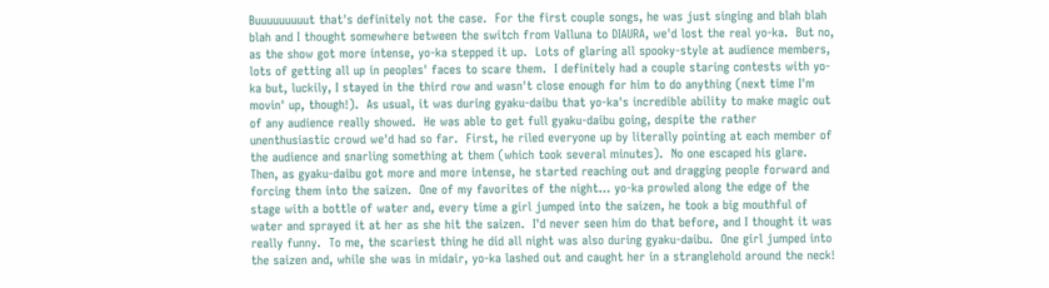Buuuuuuuuut that's definitely not the case.  For the first couple songs, he was just singing and blah blah blah and I thought somewhere between the switch from Valluna to DIAURA, we'd lost the real yo-ka.  But no, as the show got more intense, yo-ka stepped it up.  Lots of glaring all spooky-style at audience members, lots of getting all up in peoples' faces to scare them.  I definitely had a couple staring contests with yo-ka but, luckily, I stayed in the third row and wasn't close enough for him to do anything (next time I'm movin' up, though!).  As usual, it was during gyaku-daibu that yo-ka's incredible ability to make magic out of any audience really showed.  He was able to get full gyaku-daibu going, despite the rather unenthusiastic crowd we'd had so far.  First, he riled everyone up by literally pointing at each member of the audience and snarling something at them (which took several minutes).  No one escaped his glare.  Then, as gyaku-daibu got more and more intense, he started reaching out and dragging people forward and forcing them into the saizen.  One of my favorites of the night... yo-ka prowled along the edge of the stage with a bottle of water and, every time a girl jumped into the saizen, he took a big mouthful of water and sprayed it at her as she hit the saizen.  I'd never seen him do that before, and I thought it was really funny.  To me, the scariest thing he did all night was also during gyaku-daibu.  One girl jumped into the saizen and, while she was in midair, yo-ka lashed out and caught her in a stranglehold around the neck!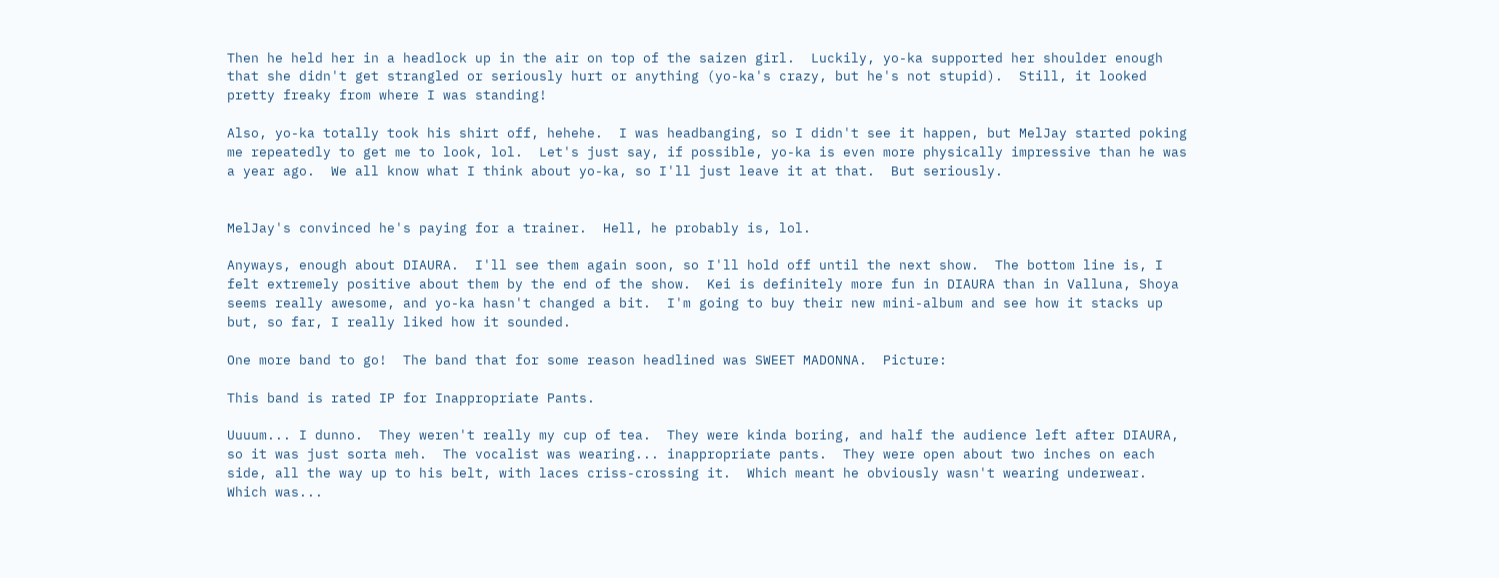Then he held her in a headlock up in the air on top of the saizen girl.  Luckily, yo-ka supported her shoulder enough that she didn't get strangled or seriously hurt or anything (yo-ka's crazy, but he's not stupid).  Still, it looked pretty freaky from where I was standing!

Also, yo-ka totally took his shirt off, hehehe.  I was headbanging, so I didn't see it happen, but MelJay started poking me repeatedly to get me to look, lol.  Let's just say, if possible, yo-ka is even more physically impressive than he was a year ago.  We all know what I think about yo-ka, so I'll just leave it at that.  But seriously.


MelJay's convinced he's paying for a trainer.  Hell, he probably is, lol.

Anyways, enough about DIAURA.  I'll see them again soon, so I'll hold off until the next show.  The bottom line is, I felt extremely positive about them by the end of the show.  Kei is definitely more fun in DIAURA than in Valluna, Shoya seems really awesome, and yo-ka hasn't changed a bit.  I'm going to buy their new mini-album and see how it stacks up but, so far, I really liked how it sounded.

One more band to go!  The band that for some reason headlined was SWEET MADONNA.  Picture:

This band is rated IP for Inappropriate Pants.

Uuuum... I dunno.  They weren't really my cup of tea.  They were kinda boring, and half the audience left after DIAURA, so it was just sorta meh.  The vocalist was wearing... inappropriate pants.  They were open about two inches on each side, all the way up to his belt, with laces criss-crossing it.  Which meant he obviously wasn't wearing underwear.  Which was...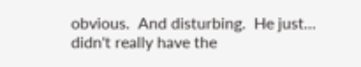obvious.  And disturbing.  He just... didn't really have the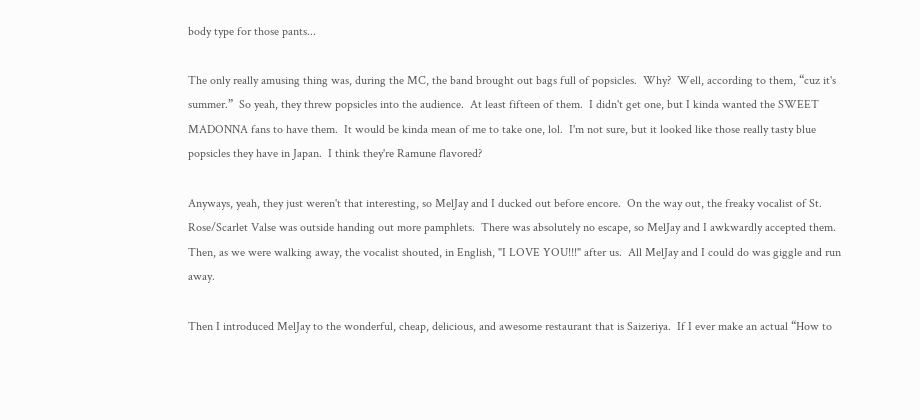body type for those pants...

The only really amusing thing was, during the MC, the band brought out bags full of popsicles.  Why?  Well, according to them, “cuz it's summer.”  So yeah, they threw popsicles into the audience.  At least fifteen of them.  I didn't get one, but I kinda wanted the SWEET MADONNA fans to have them.  It would be kinda mean of me to take one, lol.  I'm not sure, but it looked like those really tasty blue popsicles they have in Japan.  I think they're Ramune flavored?

Anyways, yeah, they just weren't that interesting, so MelJay and I ducked out before encore.  On the way out, the freaky vocalist of St. Rose/Scarlet Valse was outside handing out more pamphlets.  There was absolutely no escape, so MelJay and I awkwardly accepted them.  Then, as we were walking away, the vocalist shouted, in English, "I LOVE YOU!!!" after us.  All MelJay and I could do was giggle and run away.

Then I introduced MelJay to the wonderful, cheap, delicious, and awesome restaurant that is Saizeriya.  If I ever make an actual “How to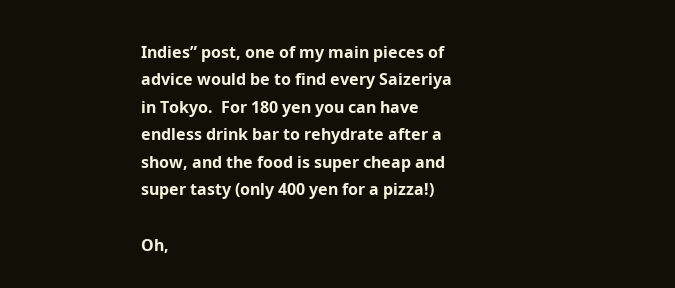Indies” post, one of my main pieces of advice would be to find every Saizeriya in Tokyo.  For 180 yen you can have endless drink bar to rehydrate after a show, and the food is super cheap and super tasty (only 400 yen for a pizza!)

Oh,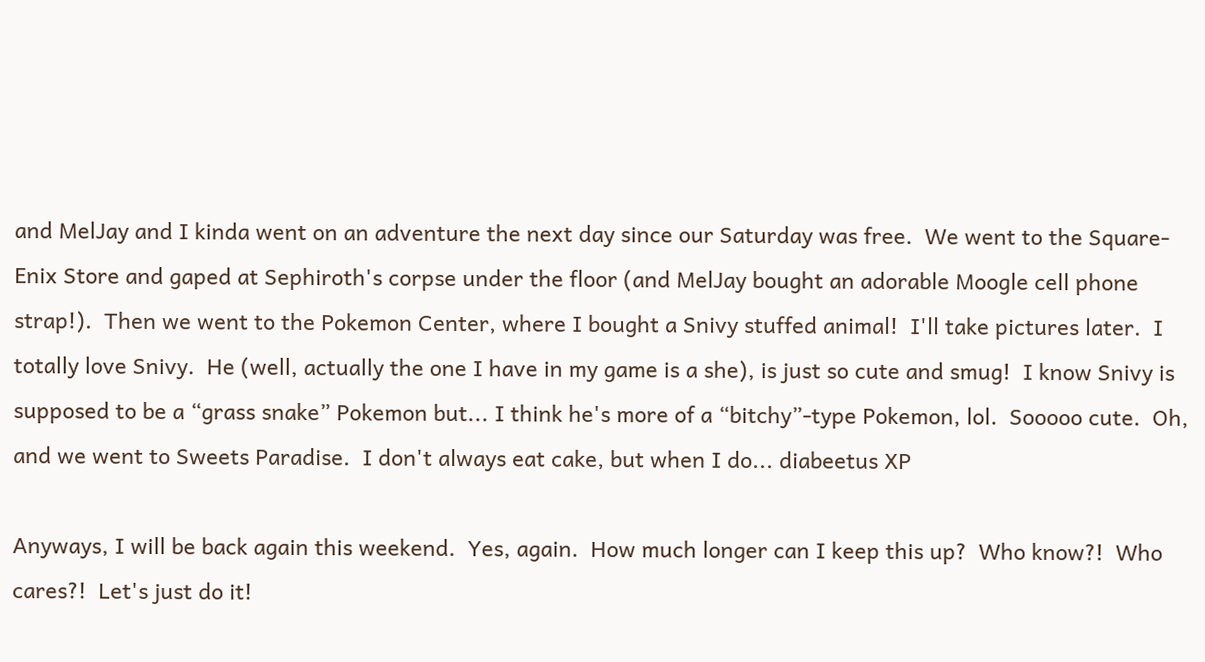and MelJay and I kinda went on an adventure the next day since our Saturday was free.  We went to the Square-Enix Store and gaped at Sephiroth's corpse under the floor (and MelJay bought an adorable Moogle cell phone strap!).  Then we went to the Pokemon Center, where I bought a Snivy stuffed animal!  I'll take pictures later.  I totally love Snivy.  He (well, actually the one I have in my game is a she), is just so cute and smug!  I know Snivy is supposed to be a “grass snake” Pokemon but... I think he's more of a “bitchy”-type Pokemon, lol.  Sooooo cute.  Oh, and we went to Sweets Paradise.  I don't always eat cake, but when I do... diabeetus XP

Anyways, I will be back again this weekend.  Yes, again.  How much longer can I keep this up?  Who know?!  Who cares?!  Let's just do it!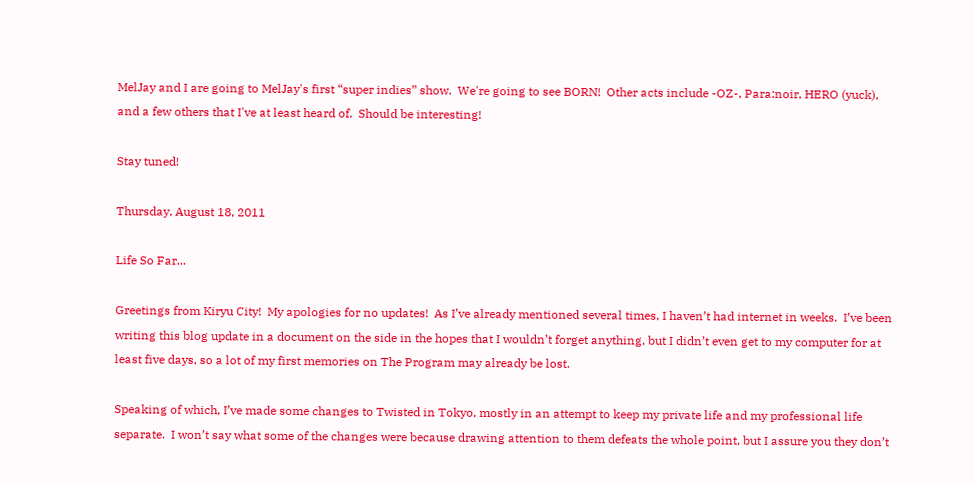MelJay and I are going to MelJay's first “super indies” show.  We're going to see BORN!  Other acts include -OZ-, Para:noir, HERO (yuck), and a few others that I've at least heard of.  Should be interesting!

Stay tuned!

Thursday, August 18, 2011

Life So Far...

Greetings from Kiryu City!  My apologies for no updates!  As I’ve already mentioned several times, I haven’t had internet in weeks.  I’ve been writing this blog update in a document on the side in the hopes that I wouldn’t forget anything, but I didn’t even get to my computer for at least five days, so a lot of my first memories on The Program may already be lost.

Speaking of which, I’ve made some changes to Twisted in Tokyo, mostly in an attempt to keep my private life and my professional life separate.  I won’t say what some of the changes were because drawing attention to them defeats the whole point, but I assure you they don’t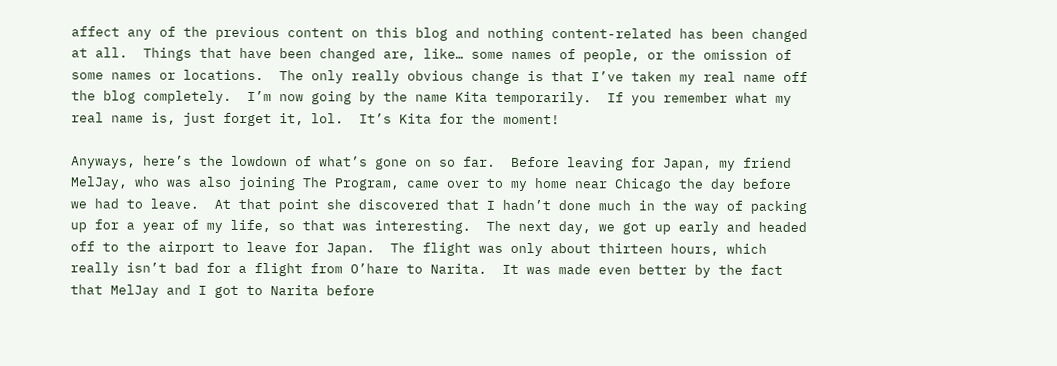affect any of the previous content on this blog and nothing content-related has been changed at all.  Things that have been changed are, like… some names of people, or the omission of some names or locations.  The only really obvious change is that I’ve taken my real name off the blog completely.  I’m now going by the name Kita temporarily.  If you remember what my real name is, just forget it, lol.  It’s Kita for the moment!

Anyways, here’s the lowdown of what’s gone on so far.  Before leaving for Japan, my friend MelJay, who was also joining The Program, came over to my home near Chicago the day before we had to leave.  At that point she discovered that I hadn’t done much in the way of packing up for a year of my life, so that was interesting.  The next day, we got up early and headed off to the airport to leave for Japan.  The flight was only about thirteen hours, which really isn’t bad for a flight from O’hare to Narita.  It was made even better by the fact that MelJay and I got to Narita before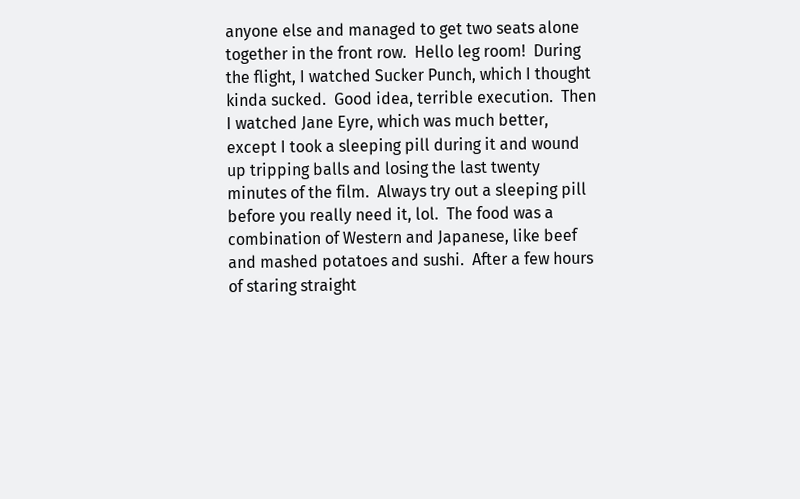anyone else and managed to get two seats alone together in the front row.  Hello leg room!  During the flight, I watched Sucker Punch, which I thought kinda sucked.  Good idea, terrible execution.  Then I watched Jane Eyre, which was much better, except I took a sleeping pill during it and wound up tripping balls and losing the last twenty minutes of the film.  Always try out a sleeping pill before you really need it, lol.  The food was a combination of Western and Japanese, like beef and mashed potatoes and sushi.  After a few hours of staring straight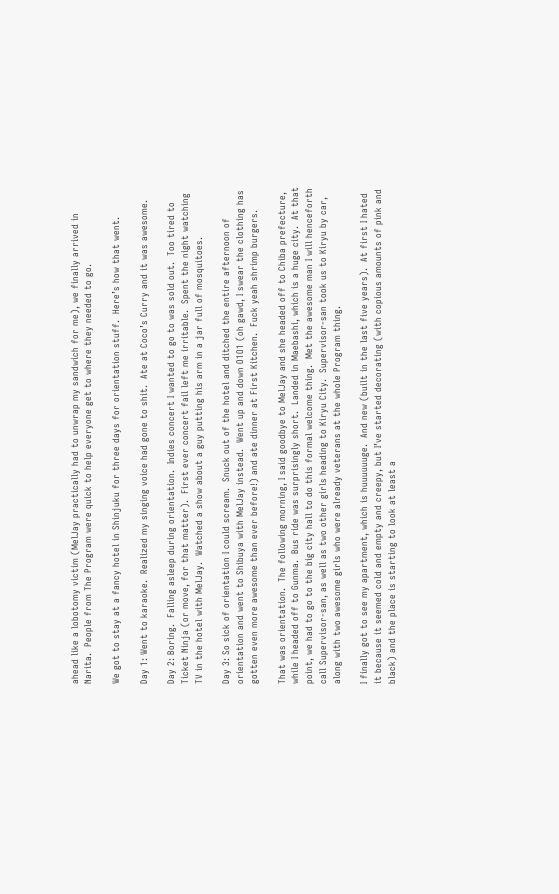ahead like a lobotomy victim (MelJay practically had to unwrap my sandwich for me), we finally arrived in Narita.  People from The Program were quick to help everyone get to where they needed to go.

We got to stay at a fancy hotel in Shinjuku for three days for orientation stuff.  Here’s how that went.

Day 1: Went to karaoke.  Realized my singing voice had gone to shit.  Ate at Coco’s Curry and it was awesome.

Day 2: Boring.  Falling asleep during orientation.  Indies concert I wanted to go to was sold out.  Too tired to Ticket Ninja (or move, for that matter).  First ever concert fail left me irritable.  Spent the night watching TV in the hotel with MelJay.  Watched a show about a guy putting his arm in a jar full of mosquitoes.

Day 3: So sick of orientation I could scream.  Snuck out of the hotel and ditched the entire afternoon of orientation and went to Shibuya with MelJay instead.  Went up and down O1O1 (oh gawd, I swear the clothing has gotten even more awesome than ever before!) and ate dinner at First Kitchen.  Fuck yeah shrimp burgers.

That was orientation.  The following morning, I said goodbye to MelJay and she headed off to Chiba prefecture, while I headed off to Gunma.  Bus ride was surprisingly short.  Landed in Maebashi, which is a huge city.  At that point, we had to go to the big city hall to do this formal welcome thing.  Met the awesome man I will henceforth call Supervisor-san, as well as two other girls heading to Kiryu City.  Supervisor-san took us to Kiryu by car, along with two awesome girls who were already veterans at the whole Program thing.

I finally got to see my apartment, which is huuuuuuge.  And new (built in the last five years).  At first I hated it because it seemed cold and empty and creepy, but I’ve started decorating (with copious amounts of pink and black) and the place is starting to look at least a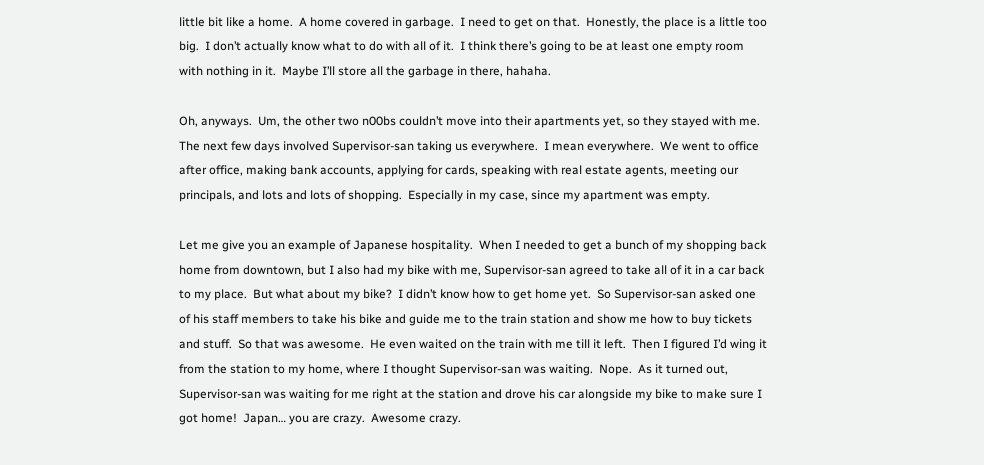little bit like a home.  A home covered in garbage.  I need to get on that.  Honestly, the place is a little too big.  I don’t actually know what to do with all of it.  I think there’s going to be at least one empty room with nothing in it.  Maybe I’ll store all the garbage in there, hahaha.

Oh, anyways.  Um, the other two n00bs couldn’t move into their apartments yet, so they stayed with me.  The next few days involved Supervisor-san taking us everywhere.  I mean everywhere.  We went to office after office, making bank accounts, applying for cards, speaking with real estate agents, meeting our principals, and lots and lots of shopping.  Especially in my case, since my apartment was empty.

Let me give you an example of Japanese hospitality.  When I needed to get a bunch of my shopping back home from downtown, but I also had my bike with me, Supervisor-san agreed to take all of it in a car back to my place.  But what about my bike?  I didn’t know how to get home yet.  So Supervisor-san asked one of his staff members to take his bike and guide me to the train station and show me how to buy tickets and stuff.  So that was awesome.  He even waited on the train with me till it left.  Then I figured I’d wing it from the station to my home, where I thought Supervisor-san was waiting.  Nope.  As it turned out, Supervisor-san was waiting for me right at the station and drove his car alongside my bike to make sure I got home!  Japan… you are crazy.  Awesome crazy.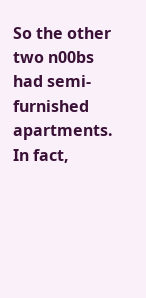So the other two n00bs had semi-furnished apartments.  In fact,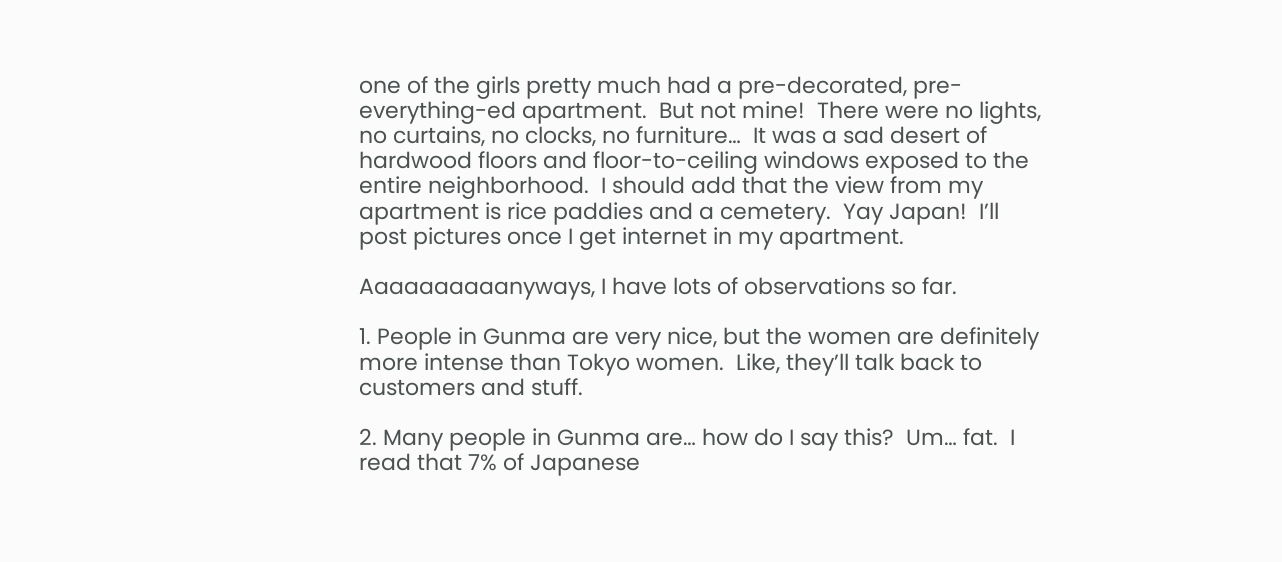one of the girls pretty much had a pre-decorated, pre-everything-ed apartment.  But not mine!  There were no lights, no curtains, no clocks, no furniture…  It was a sad desert of hardwood floors and floor-to-ceiling windows exposed to the entire neighborhood.  I should add that the view from my apartment is rice paddies and a cemetery.  Yay Japan!  I’ll post pictures once I get internet in my apartment.

Aaaaaaaaaanyways, I have lots of observations so far.

1. People in Gunma are very nice, but the women are definitely more intense than Tokyo women.  Like, they’ll talk back to customers and stuff.

2. Many people in Gunma are… how do I say this?  Um… fat.  I read that 7% of Japanese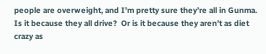people are overweight, and I’m pretty sure they’re all in Gunma.  Is it because they all drive?  Or is it because they aren’t as diet crazy as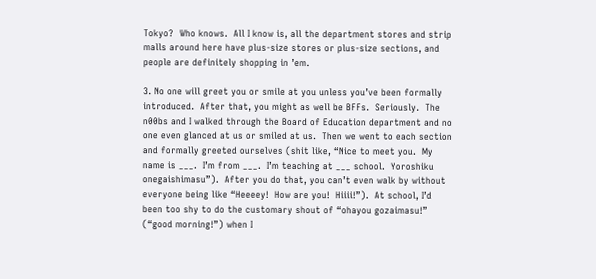Tokyo?  Who knows.  All I know is, all the department stores and strip malls around here have plus-size stores or plus-size sections, and people are definitely shopping in ’em.

3. No one will greet you or smile at you unless you’ve been formally introduced.  After that, you might as well be BFFs.  Seriously.  The n00bs and I walked through the Board of Education department and no one even glanced at us or smiled at us.  Then we went to each section and formally greeted ourselves (shit like, “Nice to meet you.  My name is ___.  I’m from ___.  I’m teaching at ___ school.  Yoroshiku onegaishimasu”).  After you do that, you can’t even walk by without everyone being like “Heeeey!  How are you!  Hiiii!”).  At school, I’d been too shy to do the customary shout of “ohayou gozaimasu!” (“good morning!”) when I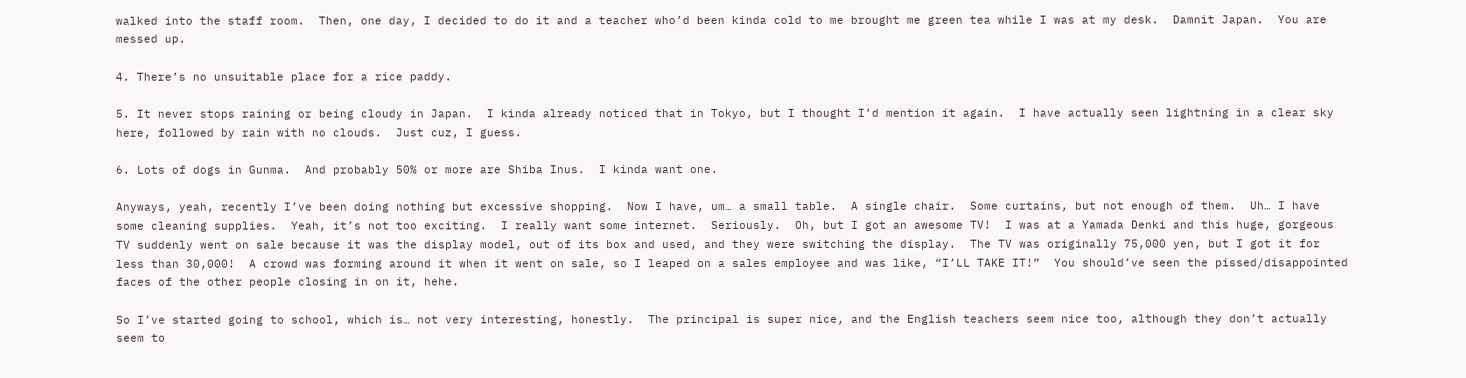walked into the staff room.  Then, one day, I decided to do it and a teacher who’d been kinda cold to me brought me green tea while I was at my desk.  Damnit Japan.  You are messed up.

4. There’s no unsuitable place for a rice paddy.

5. It never stops raining or being cloudy in Japan.  I kinda already noticed that in Tokyo, but I thought I’d mention it again.  I have actually seen lightning in a clear sky here, followed by rain with no clouds.  Just cuz, I guess.

6. Lots of dogs in Gunma.  And probably 50% or more are Shiba Inus.  I kinda want one.

Anyways, yeah, recently I’ve been doing nothing but excessive shopping.  Now I have, um… a small table.  A single chair.  Some curtains, but not enough of them.  Uh… I have some cleaning supplies.  Yeah, it’s not too exciting.  I really want some internet.  Seriously.  Oh, but I got an awesome TV!  I was at a Yamada Denki and this huge, gorgeous TV suddenly went on sale because it was the display model, out of its box and used, and they were switching the display.  The TV was originally 75,000 yen, but I got it for less than 30,000!  A crowd was forming around it when it went on sale, so I leaped on a sales employee and was like, “I’LL TAKE IT!”  You should’ve seen the pissed/disappointed faces of the other people closing in on it, hehe.

So I’ve started going to school, which is… not very interesting, honestly.  The principal is super nice, and the English teachers seem nice too, although they don’t actually seem to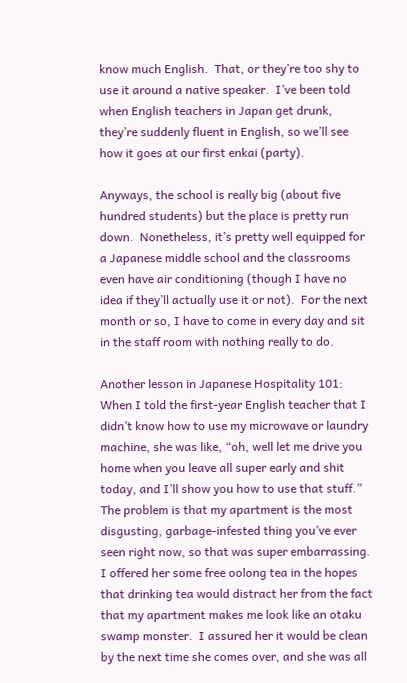know much English.  That, or they’re too shy to use it around a native speaker.  I’ve been told when English teachers in Japan get drunk, they’re suddenly fluent in English, so we’ll see how it goes at our first enkai (party).

Anyways, the school is really big (about five hundred students) but the place is pretty run down.  Nonetheless, it’s pretty well equipped for a Japanese middle school and the classrooms even have air conditioning (though I have no idea if they’ll actually use it or not).  For the next month or so, I have to come in every day and sit in the staff room with nothing really to do.

Another lesson in Japanese Hospitality 101: When I told the first-year English teacher that I didn’t know how to use my microwave or laundry machine, she was like, “oh, well let me drive you home when you leave all super early and shit today, and I’ll show you how to use that stuff.”  The problem is that my apartment is the most disgusting, garbage-infested thing you’ve ever seen right now, so that was super embarrassing.  I offered her some free oolong tea in the hopes that drinking tea would distract her from the fact that my apartment makes me look like an otaku swamp monster.  I assured her it would be clean by the next time she comes over, and she was all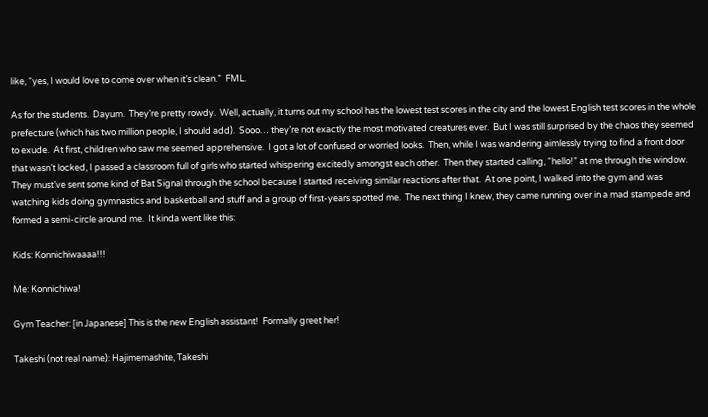like, “yes, I would love to come over when it’s clean.”  FML.

As for the students.  Dayum.  They’re pretty rowdy.  Well, actually, it turns out my school has the lowest test scores in the city and the lowest English test scores in the whole prefecture (which has two million people, I should add).  Sooo… they’re not exactly the most motivated creatures ever.  But I was still surprised by the chaos they seemed to exude.  At first, children who saw me seemed apprehensive.  I got a lot of confused or worried looks.  Then, while I was wandering aimlessly trying to find a front door that wasn’t locked, I passed a classroom full of girls who started whispering excitedly amongst each other.  Then they started calling, “hello!” at me through the window.  They must’ve sent some kind of Bat Signal through the school because I started receiving similar reactions after that.  At one point, I walked into the gym and was watching kids doing gymnastics and basketball and stuff and a group of first-years spotted me.  The next thing I knew, they came running over in a mad stampede and formed a semi-circle around me.  It kinda went like this:

Kids: Konnichiwaaaa!!!

Me: Konnichiwa!

Gym Teacher: [in Japanese] This is the new English assistant!  Formally greet her!

Takeshi (not real name): Hajimemashite, Takeshi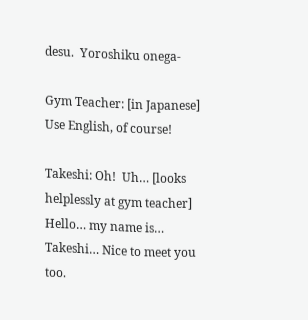desu.  Yoroshiku onega-

Gym Teacher: [in Japanese] Use English, of course!

Takeshi: Oh!  Uh… [looks helplessly at gym teacher]  Hello… my name is… Takeshi… Nice to meet you too.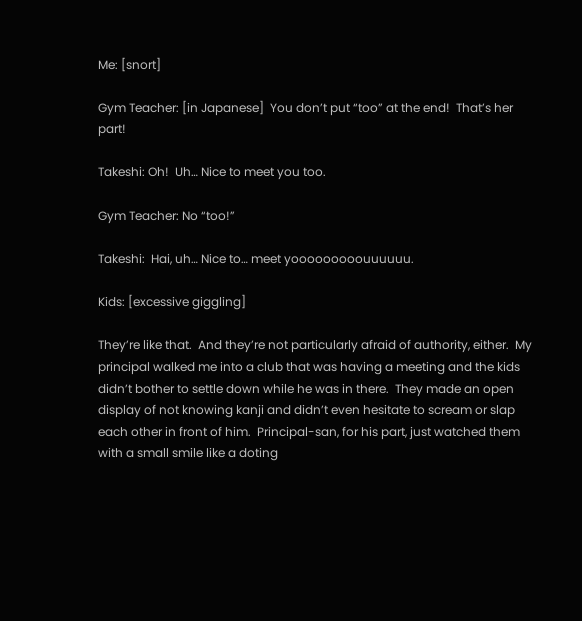Me: [snort]

Gym Teacher: [in Japanese]  You don’t put “too” at the end!  That’s her part!

Takeshi: Oh!  Uh… Nice to meet you too.

Gym Teacher: No “too!”

Takeshi:  Hai, uh… Nice to… meet yooooooooouuuuuu.

Kids: [excessive giggling]

They’re like that.  And they’re not particularly afraid of authority, either.  My principal walked me into a club that was having a meeting and the kids didn’t bother to settle down while he was in there.  They made an open display of not knowing kanji and didn’t even hesitate to scream or slap each other in front of him.  Principal-san, for his part, just watched them with a small smile like a doting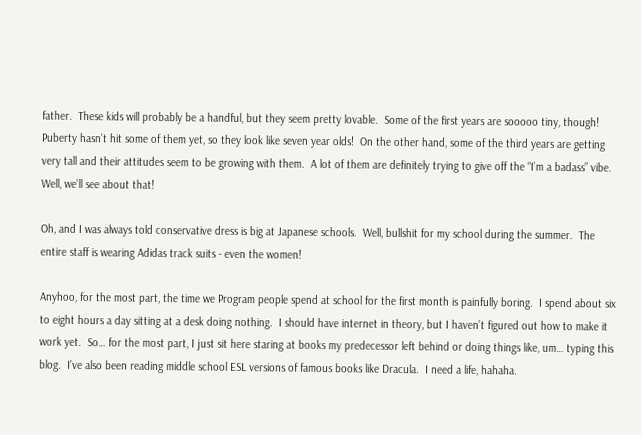father.  These kids will probably be a handful, but they seem pretty lovable.  Some of the first years are sooooo tiny, though!  Puberty hasn’t hit some of them yet, so they look like seven year olds!  On the other hand, some of the third years are getting very tall and their attitudes seem to be growing with them.  A lot of them are definitely trying to give off the “I’m a badass” vibe.  Well, we’ll see about that!

Oh, and I was always told conservative dress is big at Japanese schools.  Well, bullshit for my school during the summer.  The entire staff is wearing Adidas track suits - even the women!

Anyhoo, for the most part, the time we Program people spend at school for the first month is painfully boring.  I spend about six to eight hours a day sitting at a desk doing nothing.  I should have internet in theory, but I haven’t figured out how to make it work yet.  So… for the most part, I just sit here staring at books my predecessor left behind or doing things like, um… typing this blog.  I’ve also been reading middle school ESL versions of famous books like Dracula.  I need a life, hahaha.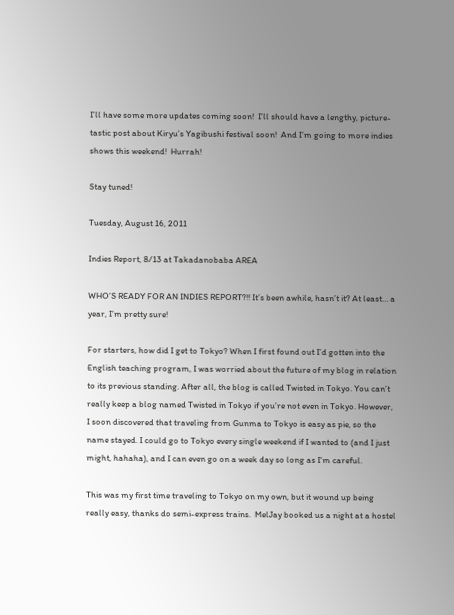I’ll have some more updates coming soon!  I’ll should have a lengthy, picture-tastic post about Kiryu’s Yagibushi festival soon!  And I’m going to more indies shows this weekend!  Hurrah!

Stay tuned!

Tuesday, August 16, 2011

Indies Report, 8/13 at Takadanobaba AREA

WHO’S READY FOR AN INDIES REPORT?!! It’s been awhile, hasn’t it? At least… a year, I’m pretty sure!

For starters, how did I get to Tokyo? When I first found out I’d gotten into the English teaching program, I was worried about the future of my blog in relation to its previous standing. After all, the blog is called Twisted in Tokyo. You can’t really keep a blog named Twisted in Tokyo if you’re not even in Tokyo. However, I soon discovered that traveling from Gunma to Tokyo is easy as pie, so the name stayed. I could go to Tokyo every single weekend if I wanted to (and I just might, hahaha), and I can even go on a week day so long as I'm careful.

This was my first time traveling to Tokyo on my own, but it wound up being really easy, thanks do semi-express trains.  MelJay booked us a night at a hostel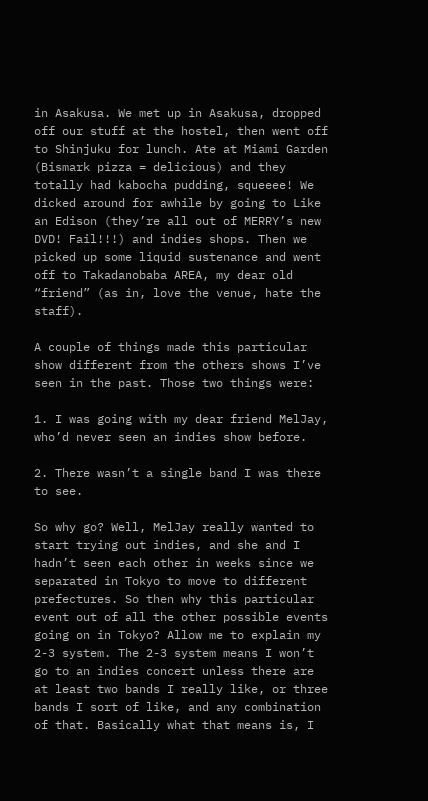in Asakusa. We met up in Asakusa, dropped off our stuff at the hostel, then went off to Shinjuku for lunch. Ate at Miami Garden (Bismark pizza = delicious) and they totally had kabocha pudding, squeeee! We dicked around for awhile by going to Like an Edison (they’re all out of MERRY’s new DVD! Fail!!!) and indies shops. Then we picked up some liquid sustenance and went off to Takadanobaba AREA, my dear old “friend” (as in, love the venue, hate the staff).

A couple of things made this particular show different from the others shows I’ve seen in the past. Those two things were:

1. I was going with my dear friend MelJay, who’d never seen an indies show before.

2. There wasn’t a single band I was there to see.

So why go? Well, MelJay really wanted to start trying out indies, and she and I hadn’t seen each other in weeks since we separated in Tokyo to move to different prefectures. So then why this particular event out of all the other possible events going on in Tokyo? Allow me to explain my 2-3 system. The 2-3 system means I won’t go to an indies concert unless there are at least two bands I really like, or three bands I sort of like, and any combination of that. Basically what that means is, I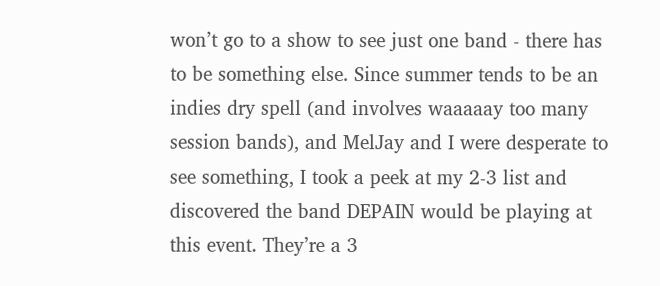won’t go to a show to see just one band - there has to be something else. Since summer tends to be an indies dry spell (and involves waaaaay too many session bands), and MelJay and I were desperate to see something, I took a peek at my 2-3 list and discovered the band DEPAIN would be playing at this event. They’re a 3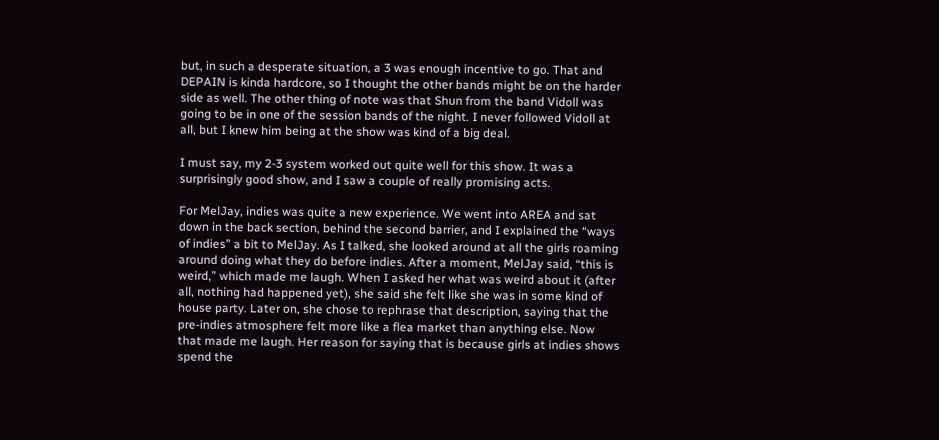but, in such a desperate situation, a 3 was enough incentive to go. That and DEPAIN is kinda hardcore, so I thought the other bands might be on the harder side as well. The other thing of note was that Shun from the band Vidoll was going to be in one of the session bands of the night. I never followed Vidoll at all, but I knew him being at the show was kind of a big deal.

I must say, my 2-3 system worked out quite well for this show. It was a surprisingly good show, and I saw a couple of really promising acts.

For MelJay, indies was quite a new experience. We went into AREA and sat down in the back section, behind the second barrier, and I explained the “ways of indies” a bit to MelJay. As I talked, she looked around at all the girls roaming around doing what they do before indies. After a moment, MelJay said, “this is weird,” which made me laugh. When I asked her what was weird about it (after all, nothing had happened yet), she said she felt like she was in some kind of house party. Later on, she chose to rephrase that description, saying that the pre-indies atmosphere felt more like a flea market than anything else. Now that made me laugh. Her reason for saying that is because girls at indies shows spend the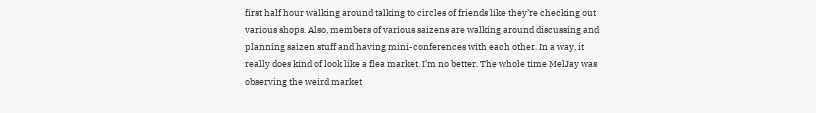first half hour walking around talking to circles of friends like they’re checking out various shops. Also, members of various saizens are walking around discussing and planning saizen stuff and having mini-conferences with each other. In a way, it really does kind of look like a flea market. I’m no better. The whole time MelJay was observing the weird market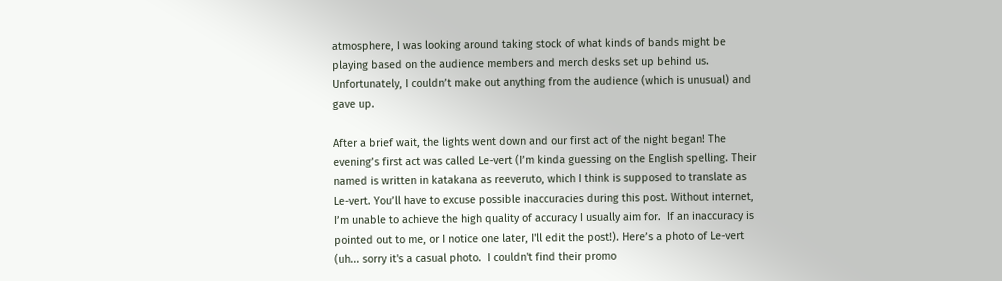atmosphere, I was looking around taking stock of what kinds of bands might be playing based on the audience members and merch desks set up behind us. Unfortunately, I couldn’t make out anything from the audience (which is unusual) and gave up.

After a brief wait, the lights went down and our first act of the night began! The evening’s first act was called Le-vert (I’m kinda guessing on the English spelling. Their named is written in katakana as reeveruto, which I think is supposed to translate as Le-vert. You’ll have to excuse possible inaccuracies during this post. Without internet, I’m unable to achieve the high quality of accuracy I usually aim for.  If an inaccuracy is pointed out to me, or I notice one later, I'll edit the post!). Here’s a photo of Le-vert (uh... sorry it's a casual photo.  I couldn't find their promo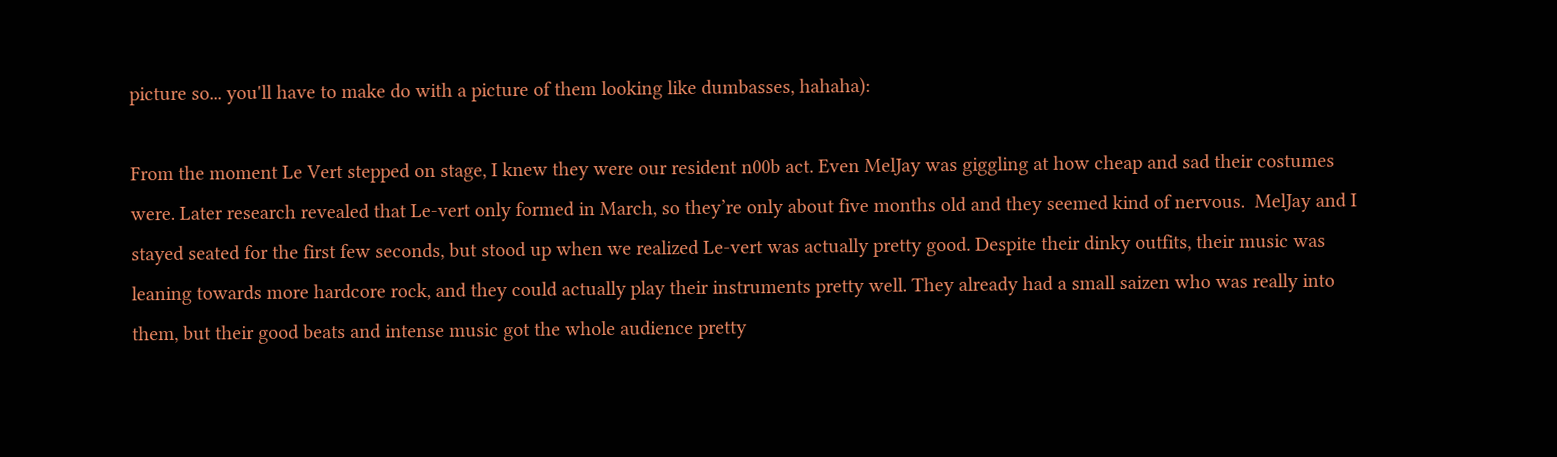picture so... you'll have to make do with a picture of them looking like dumbasses, hahaha):

From the moment Le Vert stepped on stage, I knew they were our resident n00b act. Even MelJay was giggling at how cheap and sad their costumes were. Later research revealed that Le-vert only formed in March, so they’re only about five months old and they seemed kind of nervous.  MelJay and I stayed seated for the first few seconds, but stood up when we realized Le-vert was actually pretty good. Despite their dinky outfits, their music was leaning towards more hardcore rock, and they could actually play their instruments pretty well. They already had a small saizen who was really into them, but their good beats and intense music got the whole audience pretty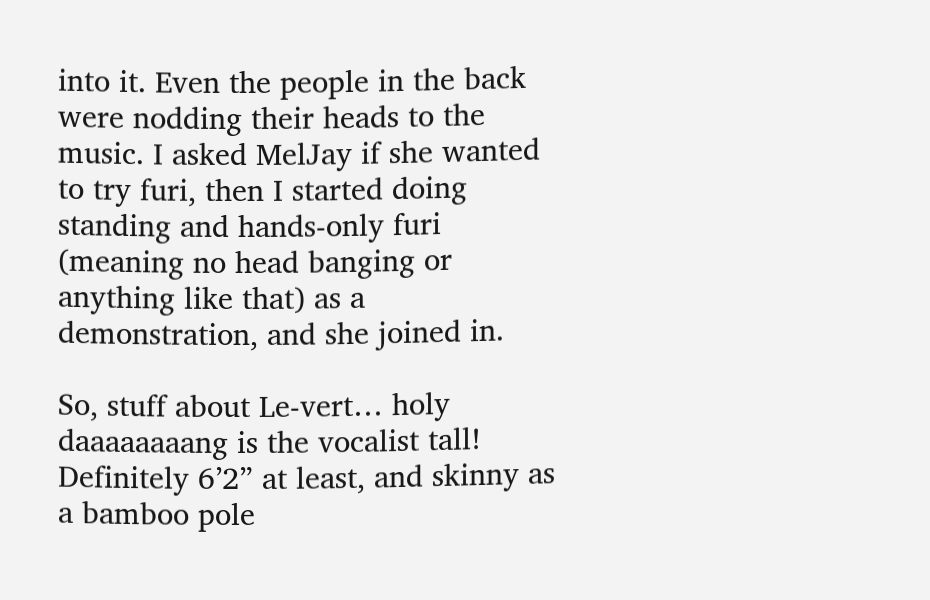into it. Even the people in the back were nodding their heads to the music. I asked MelJay if she wanted to try furi, then I started doing standing and hands-only furi (meaning no head banging or anything like that) as a demonstration, and she joined in.

So, stuff about Le-vert… holy daaaaaaaang is the vocalist tall! Definitely 6’2” at least, and skinny as a bamboo pole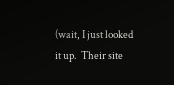(wait, I just looked it up.  Their site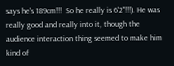says he's 189cm!!!  So he really is 6'2"!!!). He was really good and really into it, though the audience interaction thing seemed to make him kind of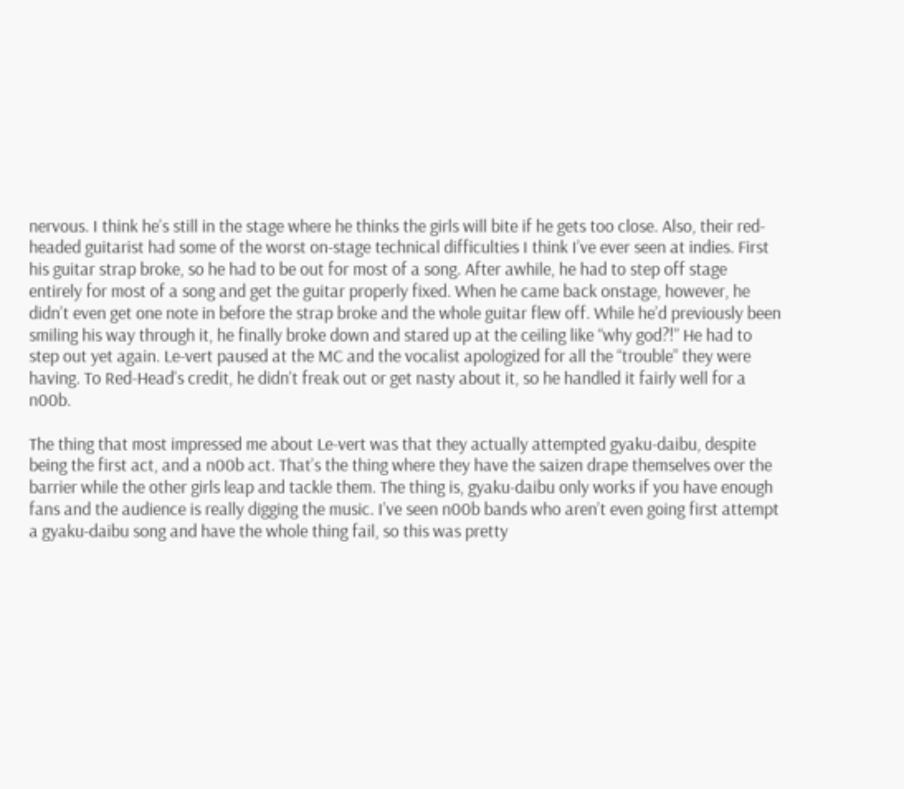nervous. I think he’s still in the stage where he thinks the girls will bite if he gets too close. Also, their red-headed guitarist had some of the worst on-stage technical difficulties I think I’ve ever seen at indies. First his guitar strap broke, so he had to be out for most of a song. After awhile, he had to step off stage entirely for most of a song and get the guitar properly fixed. When he came back onstage, however, he didn’t even get one note in before the strap broke and the whole guitar flew off. While he’d previously been smiling his way through it, he finally broke down and stared up at the ceiling like “why god?!” He had to step out yet again. Le-vert paused at the MC and the vocalist apologized for all the “trouble” they were having. To Red-Head’s credit, he didn’t freak out or get nasty about it, so he handled it fairly well for a n00b.

The thing that most impressed me about Le-vert was that they actually attempted gyaku-daibu, despite being the first act, and a n00b act. That’s the thing where they have the saizen drape themselves over the barrier while the other girls leap and tackle them. The thing is, gyaku-daibu only works if you have enough fans and the audience is really digging the music. I’ve seen n00b bands who aren’t even going first attempt a gyaku-daibu song and have the whole thing fail, so this was pretty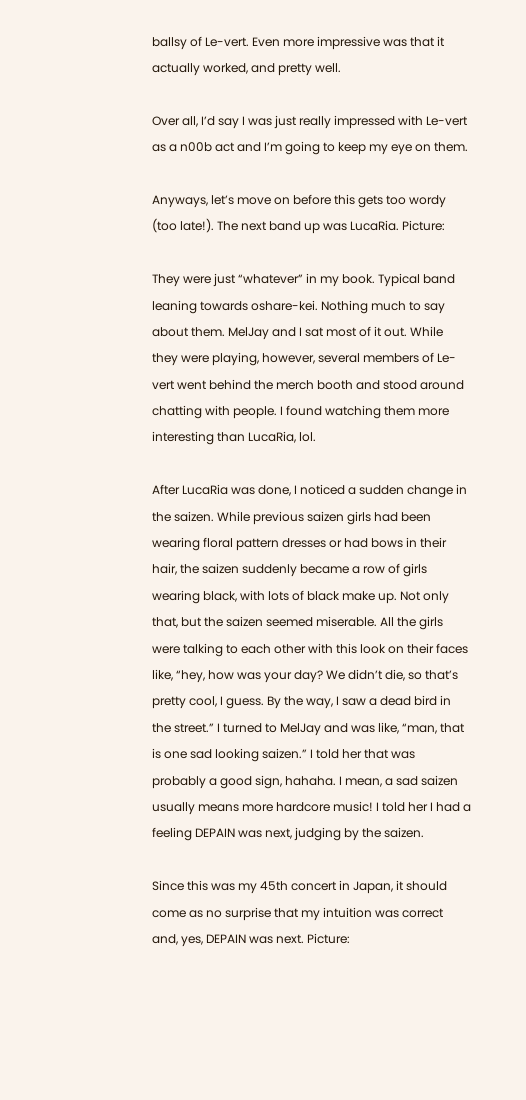ballsy of Le-vert. Even more impressive was that it actually worked, and pretty well.

Over all, I’d say I was just really impressed with Le-vert as a n00b act and I’m going to keep my eye on them.

Anyways, let’s move on before this gets too wordy (too late!). The next band up was LucaRia. Picture:

They were just “whatever” in my book. Typical band leaning towards oshare-kei. Nothing much to say about them. MelJay and I sat most of it out. While they were playing, however, several members of Le-vert went behind the merch booth and stood around chatting with people. I found watching them more interesting than LucaRia, lol.

After LucaRia was done, I noticed a sudden change in the saizen. While previous saizen girls had been wearing floral pattern dresses or had bows in their hair, the saizen suddenly became a row of girls wearing black, with lots of black make up. Not only that, but the saizen seemed miserable. All the girls were talking to each other with this look on their faces like, “hey, how was your day? We didn’t die, so that’s pretty cool, I guess. By the way, I saw a dead bird in the street.” I turned to MelJay and was like, “man, that is one sad looking saizen.” I told her that was probably a good sign, hahaha. I mean, a sad saizen usually means more hardcore music! I told her I had a feeling DEPAIN was next, judging by the saizen.

Since this was my 45th concert in Japan, it should come as no surprise that my intuition was correct and, yes, DEPAIN was next. Picture: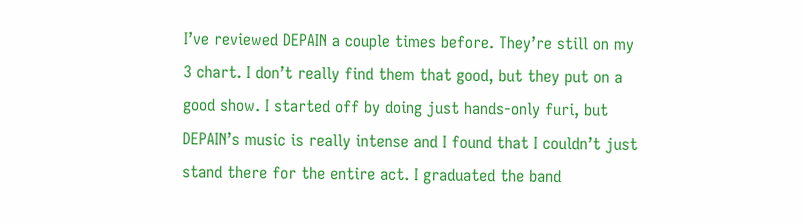I’ve reviewed DEPAIN a couple times before. They’re still on my 3 chart. I don’t really find them that good, but they put on a good show. I started off by doing just hands-only furi, but DEPAIN’s music is really intense and I found that I couldn’t just stand there for the entire act. I graduated the band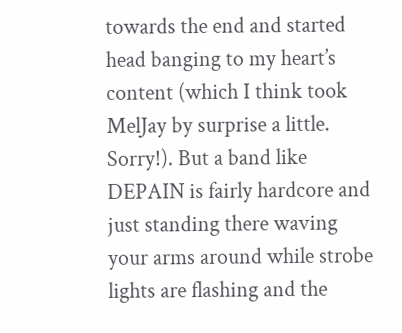towards the end and started head banging to my heart’s content (which I think took MelJay by surprise a little. Sorry!). But a band like DEPAIN is fairly hardcore and just standing there waving your arms around while strobe lights are flashing and the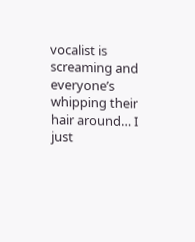vocalist is screaming and everyone’s whipping their hair around… I just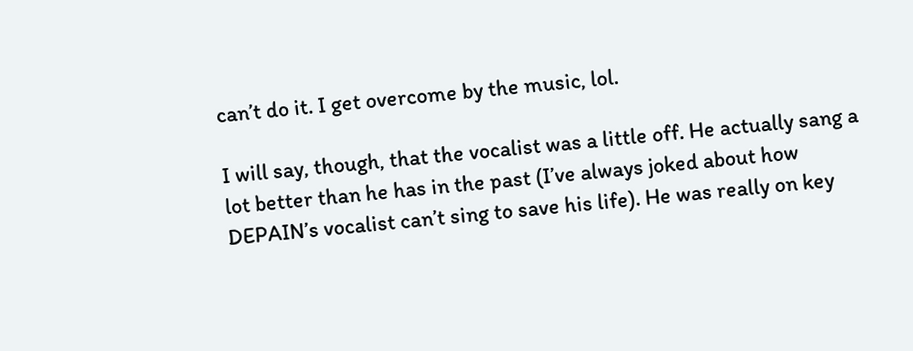can’t do it. I get overcome by the music, lol.

I will say, though, that the vocalist was a little off. He actually sang a lot better than he has in the past (I’ve always joked about how DEPAIN’s vocalist can’t sing to save his life). He was really on key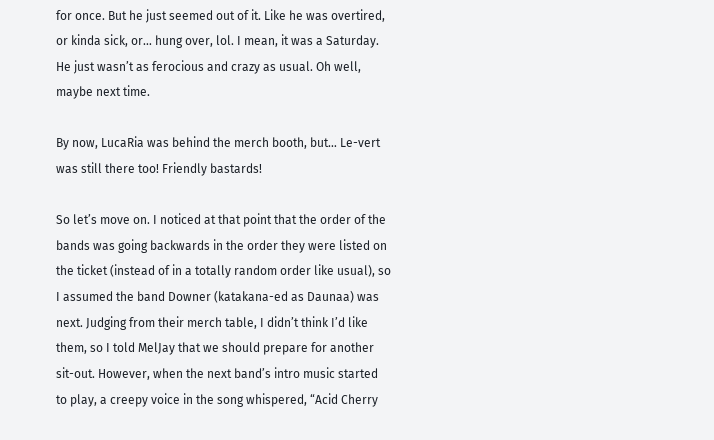for once. But he just seemed out of it. Like he was overtired, or kinda sick, or… hung over, lol. I mean, it was a Saturday. He just wasn’t as ferocious and crazy as usual. Oh well, maybe next time.

By now, LucaRia was behind the merch booth, but… Le-vert was still there too! Friendly bastards!

So let’s move on. I noticed at that point that the order of the bands was going backwards in the order they were listed on the ticket (instead of in a totally random order like usual), so I assumed the band Downer (katakana-ed as Daunaa) was next. Judging from their merch table, I didn’t think I’d like them, so I told MelJay that we should prepare for another sit-out. However, when the next band’s intro music started to play, a creepy voice in the song whispered, “Acid Cherry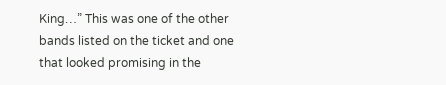King…” This was one of the other bands listed on the ticket and one that looked promising in the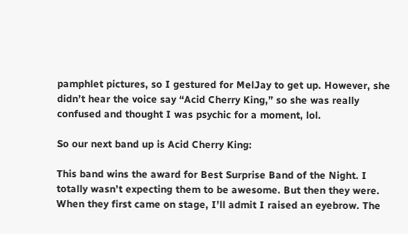pamphlet pictures, so I gestured for MelJay to get up. However, she didn’t hear the voice say “Acid Cherry King,” so she was really confused and thought I was psychic for a moment, lol.

So our next band up is Acid Cherry King:

This band wins the award for Best Surprise Band of the Night. I totally wasn’t expecting them to be awesome. But then they were. When they first came on stage, I’ll admit I raised an eyebrow. The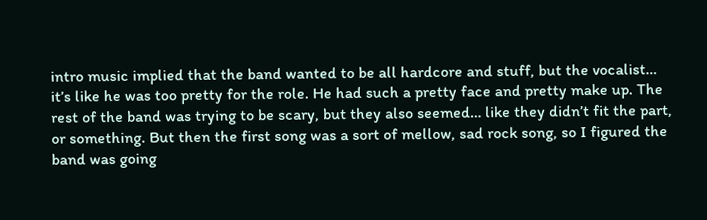intro music implied that the band wanted to be all hardcore and stuff, but the vocalist… it’s like he was too pretty for the role. He had such a pretty face and pretty make up. The rest of the band was trying to be scary, but they also seemed… like they didn’t fit the part, or something. But then the first song was a sort of mellow, sad rock song, so I figured the band was going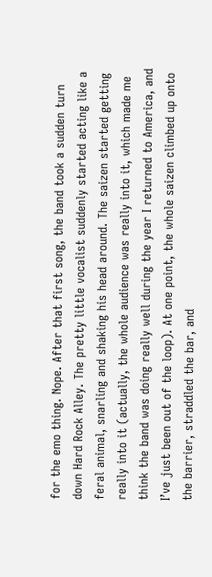for the emo thing. Nope. After that first song, the band took a sudden turn down Hard Rock Alley. The pretty little vocalist suddenly started acting like a feral animal, snarling and shaking his head around. The saizen started getting really into it (actually, the whole audience was really into it, which made me think the band was doing really well during the year I returned to America, and I’ve just been out of the loop). At one point, the whole saizen climbed up onto the barrier, straddled the bar, and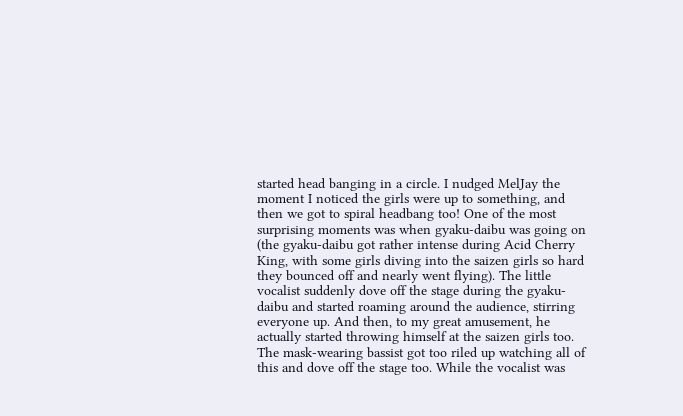started head banging in a circle. I nudged MelJay the moment I noticed the girls were up to something, and then we got to spiral headbang too! One of the most surprising moments was when gyaku-daibu was going on (the gyaku-daibu got rather intense during Acid Cherry King, with some girls diving into the saizen girls so hard they bounced off and nearly went flying). The little vocalist suddenly dove off the stage during the gyaku-daibu and started roaming around the audience, stirring everyone up. And then, to my great amusement, he actually started throwing himself at the saizen girls too. The mask-wearing bassist got too riled up watching all of this and dove off the stage too. While the vocalist was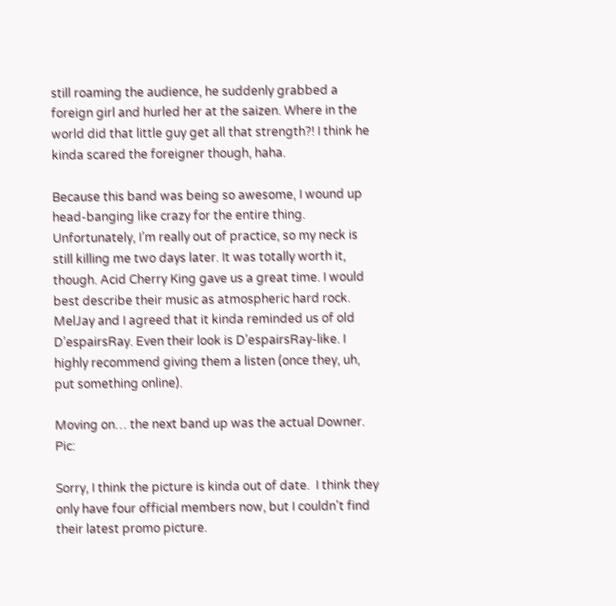still roaming the audience, he suddenly grabbed a foreign girl and hurled her at the saizen. Where in the world did that little guy get all that strength?! I think he kinda scared the foreigner though, haha.

Because this band was being so awesome, I wound up head-banging like crazy for the entire thing. Unfortunately, I’m really out of practice, so my neck is still killing me two days later. It was totally worth it, though. Acid Cherry King gave us a great time. I would best describe their music as atmospheric hard rock. MelJay and I agreed that it kinda reminded us of old D’espairsRay. Even their look is D’espairsRay-like. I highly recommend giving them a listen (once they, uh, put something online).

Moving on… the next band up was the actual Downer. Pic:

Sorry, I think the picture is kinda out of date.  I think they only have four official members now, but I couldn't find their latest promo picture.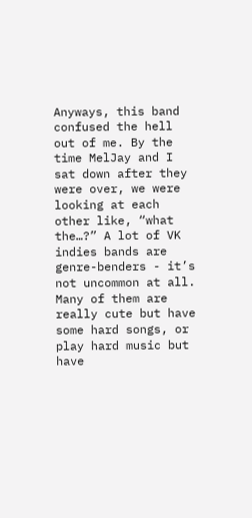Anyways, this band confused the hell out of me. By the time MelJay and I sat down after they were over, we were looking at each other like, “what the…?” A lot of VK indies bands are genre-benders - it’s not uncommon at all. Many of them are really cute but have some hard songs, or play hard music but have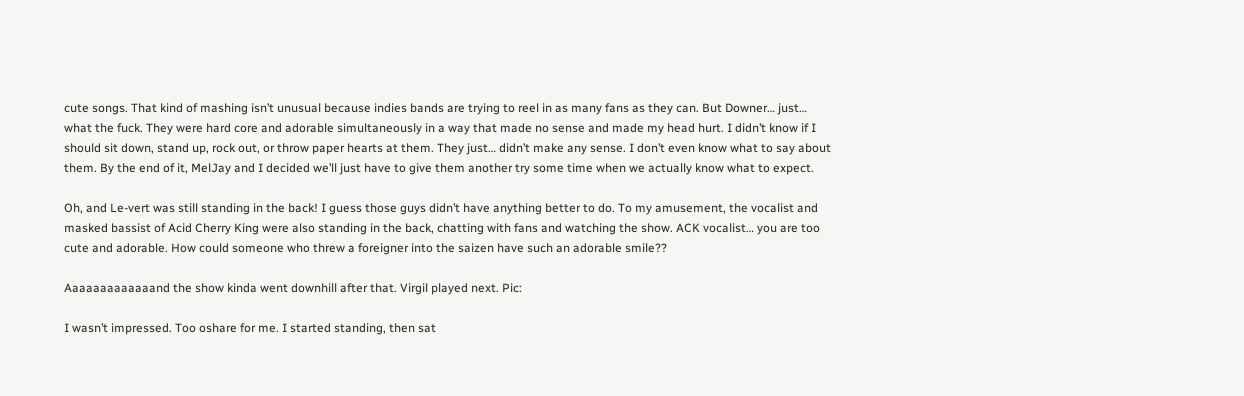cute songs. That kind of mashing isn’t unusual because indies bands are trying to reel in as many fans as they can. But Downer… just… what the fuck. They were hard core and adorable simultaneously in a way that made no sense and made my head hurt. I didn’t know if I should sit down, stand up, rock out, or throw paper hearts at them. They just… didn’t make any sense. I don’t even know what to say about them. By the end of it, MelJay and I decided we’ll just have to give them another try some time when we actually know what to expect.

Oh, and Le-vert was still standing in the back! I guess those guys didn’t have anything better to do. To my amusement, the vocalist and masked bassist of Acid Cherry King were also standing in the back, chatting with fans and watching the show. ACK vocalist… you are too cute and adorable. How could someone who threw a foreigner into the saizen have such an adorable smile??

Aaaaaaaaaaaaand the show kinda went downhill after that. Virgil played next. Pic:

I wasn’t impressed. Too oshare for me. I started standing, then sat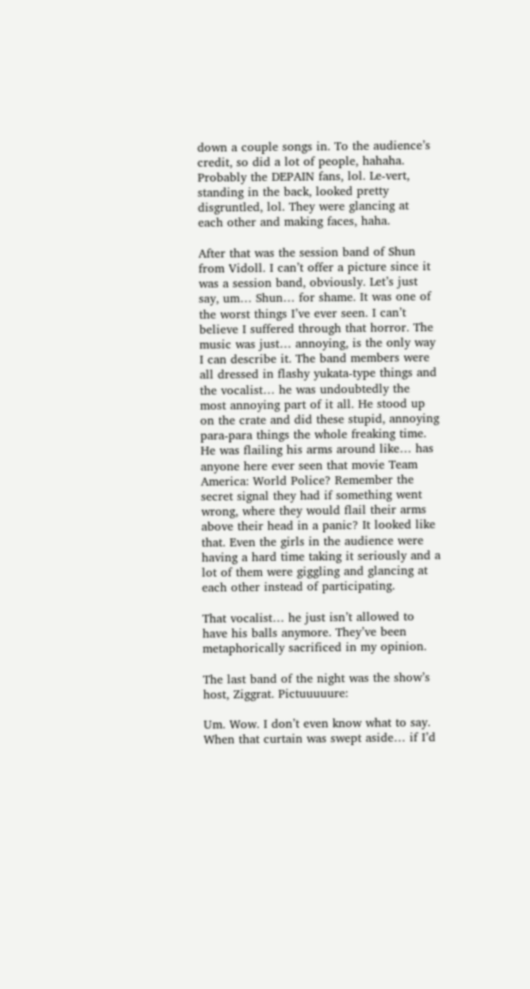down a couple songs in. To the audience’s credit, so did a lot of people, hahaha. Probably the DEPAIN fans, lol. Le-vert, standing in the back, looked pretty disgruntled, lol. They were glancing at each other and making faces, haha.

After that was the session band of Shun from Vidoll. I can’t offer a picture since it was a session band, obviously. Let’s just say, um… Shun… for shame. It was one of the worst things I’ve ever seen. I can’t believe I suffered through that horror. The music was just… annoying, is the only way I can describe it. The band members were all dressed in flashy yukata-type things and the vocalist… he was undoubtedly the most annoying part of it all. He stood up on the crate and did these stupid, annoying para-para things the whole freaking time. He was flailing his arms around like… has anyone here ever seen that movie Team America: World Police? Remember the secret signal they had if something went wrong, where they would flail their arms above their head in a panic? It looked like that. Even the girls in the audience were having a hard time taking it seriously and a lot of them were giggling and glancing at each other instead of participating.

That vocalist… he just isn’t allowed to have his balls anymore. They’ve been metaphorically sacrificed in my opinion.

The last band of the night was the show’s host, Ziggrat. Pictuuuuure:

Um. Wow. I don’t even know what to say. When that curtain was swept aside… if I’d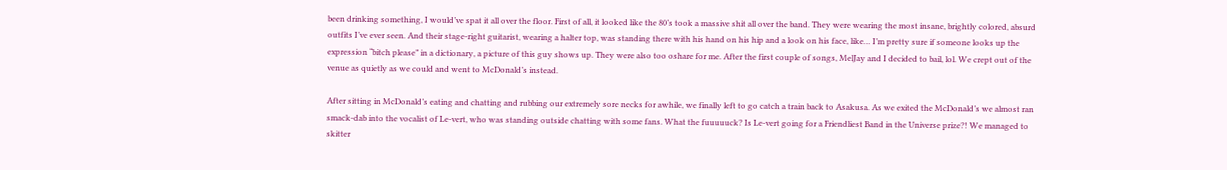been drinking something, I would’ve spat it all over the floor. First of all, it looked like the 80’s took a massive shit all over the band. They were wearing the most insane, brightly colored, absurd outfits I’ve ever seen. And their stage-right guitarist, wearing a halter top, was standing there with his hand on his hip and a look on his face, like… I’m pretty sure if someone looks up the expression “bitch please” in a dictionary, a picture of this guy shows up. They were also too oshare for me. After the first couple of songs, MelJay and I decided to bail, lol. We crept out of the venue as quietly as we could and went to McDonald’s instead.

After sitting in McDonald’s eating and chatting and rubbing our extremely sore necks for awhile, we finally left to go catch a train back to Asakusa. As we exited the McDonald’s we almost ran smack-dab into the vocalist of Le-vert, who was standing outside chatting with some fans. What the fuuuuuck? Is Le-vert going for a Friendliest Band in the Universe prize?! We managed to skitter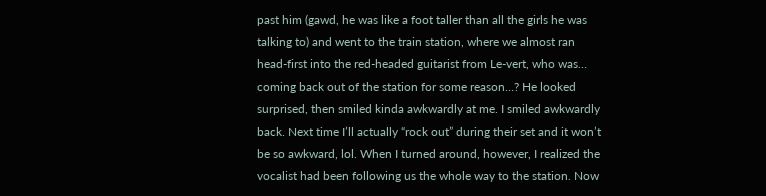past him (gawd, he was like a foot taller than all the girls he was talking to) and went to the train station, where we almost ran head-first into the red-headed guitarist from Le-vert, who was… coming back out of the station for some reason…? He looked surprised, then smiled kinda awkwardly at me. I smiled awkwardly back. Next time I’ll actually “rock out” during their set and it won’t be so awkward, lol. When I turned around, however, I realized the vocalist had been following us the whole way to the station. Now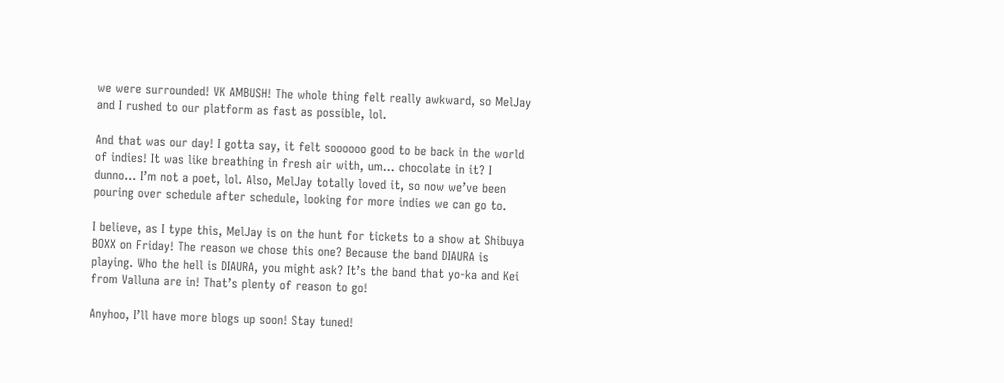we were surrounded! VK AMBUSH! The whole thing felt really awkward, so MelJay and I rushed to our platform as fast as possible, lol.

And that was our day! I gotta say, it felt soooooo good to be back in the world of indies! It was like breathing in fresh air with, um… chocolate in it? I dunno… I’m not a poet, lol. Also, MelJay totally loved it, so now we’ve been pouring over schedule after schedule, looking for more indies we can go to.

I believe, as I type this, MelJay is on the hunt for tickets to a show at Shibuya BOXX on Friday! The reason we chose this one? Because the band DIAURA is playing. Who the hell is DIAURA, you might ask? It’s the band that yo-ka and Kei from Valluna are in! That’s plenty of reason to go!

Anyhoo, I’ll have more blogs up soon! Stay tuned!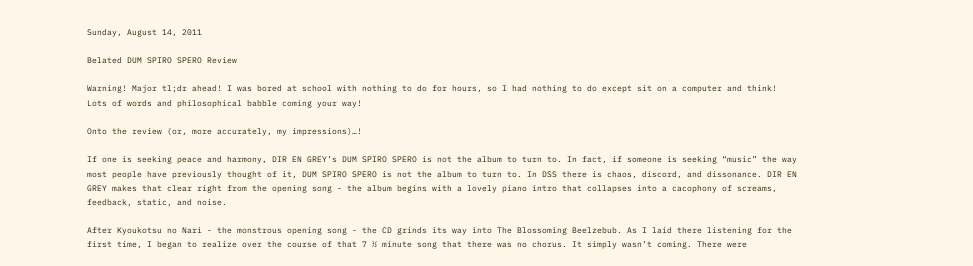Sunday, August 14, 2011

Belated DUM SPIRO SPERO Review

Warning! Major tl;dr ahead! I was bored at school with nothing to do for hours, so I had nothing to do except sit on a computer and think! Lots of words and philosophical babble coming your way!

Onto the review (or, more accurately, my impressions)…!

If one is seeking peace and harmony, DIR EN GREY’s DUM SPIRO SPERO is not the album to turn to. In fact, if someone is seeking “music” the way most people have previously thought of it, DUM SPIRO SPERO is not the album to turn to. In DSS there is chaos, discord, and dissonance. DIR EN GREY makes that clear right from the opening song - the album begins with a lovely piano intro that collapses into a cacophony of screams, feedback, static, and noise.

After Kyoukotsu no Nari - the monstrous opening song - the CD grinds its way into The Blossoming Beelzebub. As I laid there listening for the first time, I began to realize over the course of that 7 ½ minute song that there was no chorus. It simply wasn’t coming. There were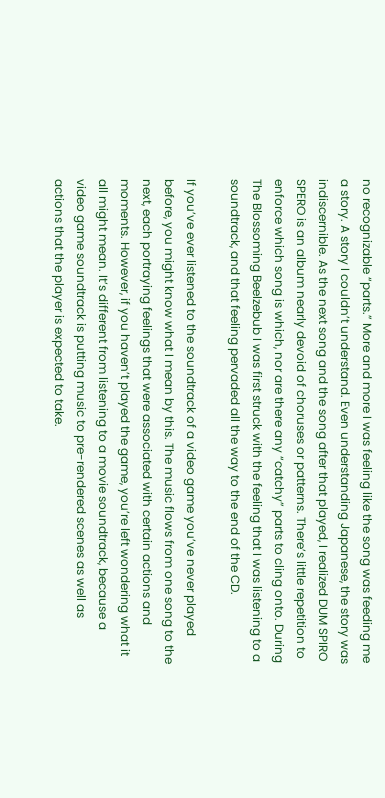no recognizable “parts.” More and more I was feeling like the song was feeding me a story. A story I couldn’t understand. Even understanding Japanese, the story was indiscernible. As the next song and the song after that played, I realized DUM SPIRO SPERO is an album nearly devoid of choruses or patterns. There’s little repetition to enforce which song is which, nor are there any “catchy” parts to cling onto. During The Blossoming Beelzebub I was first struck with the feeling that I was listening to a soundtrack, and that feeling pervaded all the way to the end of the CD.

If you’ve ever listened to the soundtrack of a video game you’ve never played before, you might know what I mean by this. The music flows from one song to the next, each portraying feelings that were associated with certain actions and moments. However, if you haven’t played the game, you’re left wondering what it all might mean. It’s different from listening to a movie soundtrack, because a video game soundtrack is putting music to pre-rendered scenes as well as actions that the player is expected to take.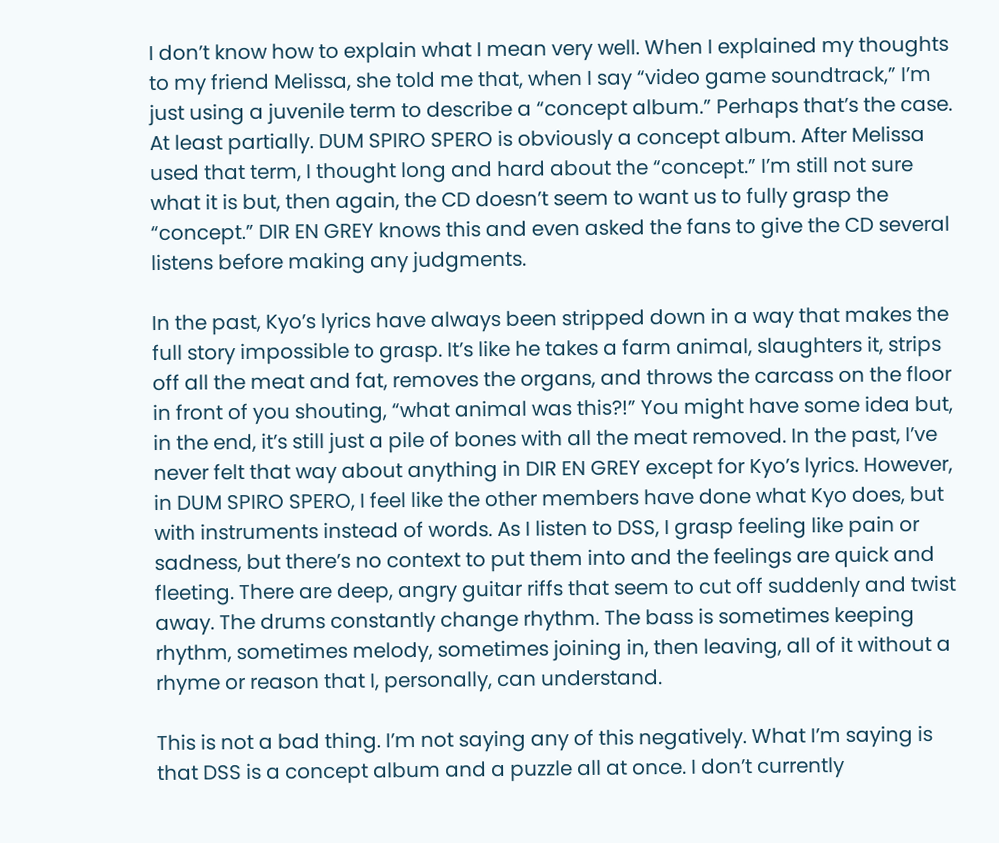I don’t know how to explain what I mean very well. When I explained my thoughts to my friend Melissa, she told me that, when I say “video game soundtrack,” I’m just using a juvenile term to describe a “concept album.” Perhaps that’s the case. At least partially. DUM SPIRO SPERO is obviously a concept album. After Melissa used that term, I thought long and hard about the “concept.” I’m still not sure what it is but, then again, the CD doesn’t seem to want us to fully grasp the “concept.” DIR EN GREY knows this and even asked the fans to give the CD several listens before making any judgments.

In the past, Kyo’s lyrics have always been stripped down in a way that makes the full story impossible to grasp. It’s like he takes a farm animal, slaughters it, strips off all the meat and fat, removes the organs, and throws the carcass on the floor in front of you shouting, “what animal was this?!” You might have some idea but, in the end, it’s still just a pile of bones with all the meat removed. In the past, I’ve never felt that way about anything in DIR EN GREY except for Kyo’s lyrics. However, in DUM SPIRO SPERO, I feel like the other members have done what Kyo does, but with instruments instead of words. As I listen to DSS, I grasp feeling like pain or sadness, but there’s no context to put them into and the feelings are quick and fleeting. There are deep, angry guitar riffs that seem to cut off suddenly and twist away. The drums constantly change rhythm. The bass is sometimes keeping rhythm, sometimes melody, sometimes joining in, then leaving, all of it without a rhyme or reason that I, personally, can understand.

This is not a bad thing. I’m not saying any of this negatively. What I’m saying is that DSS is a concept album and a puzzle all at once. I don’t currently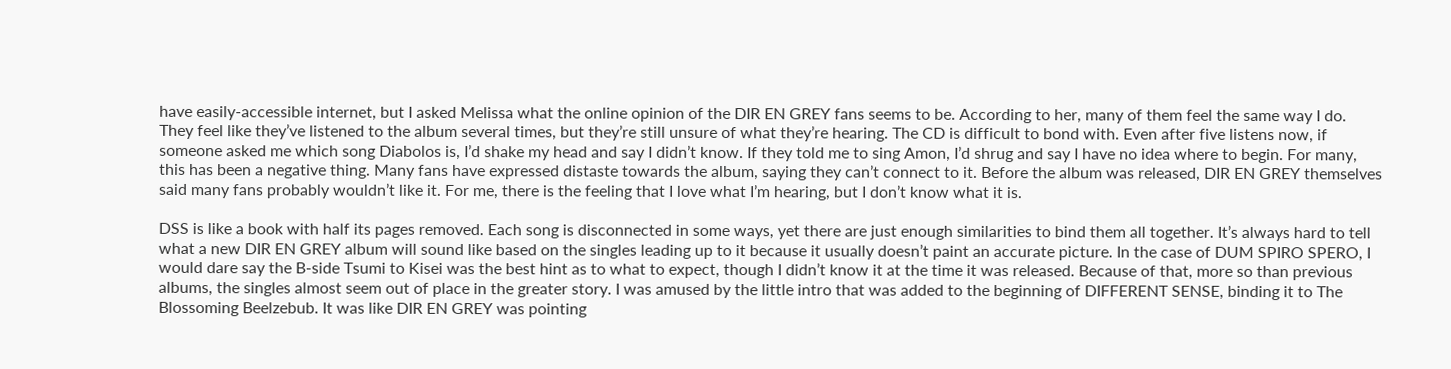have easily-accessible internet, but I asked Melissa what the online opinion of the DIR EN GREY fans seems to be. According to her, many of them feel the same way I do. They feel like they’ve listened to the album several times, but they’re still unsure of what they’re hearing. The CD is difficult to bond with. Even after five listens now, if someone asked me which song Diabolos is, I’d shake my head and say I didn’t know. If they told me to sing Amon, I’d shrug and say I have no idea where to begin. For many, this has been a negative thing. Many fans have expressed distaste towards the album, saying they can’t connect to it. Before the album was released, DIR EN GREY themselves said many fans probably wouldn’t like it. For me, there is the feeling that I love what I’m hearing, but I don’t know what it is.

DSS is like a book with half its pages removed. Each song is disconnected in some ways, yet there are just enough similarities to bind them all together. It’s always hard to tell what a new DIR EN GREY album will sound like based on the singles leading up to it because it usually doesn’t paint an accurate picture. In the case of DUM SPIRO SPERO, I would dare say the B-side Tsumi to Kisei was the best hint as to what to expect, though I didn’t know it at the time it was released. Because of that, more so than previous albums, the singles almost seem out of place in the greater story. I was amused by the little intro that was added to the beginning of DIFFERENT SENSE, binding it to The Blossoming Beelzebub. It was like DIR EN GREY was pointing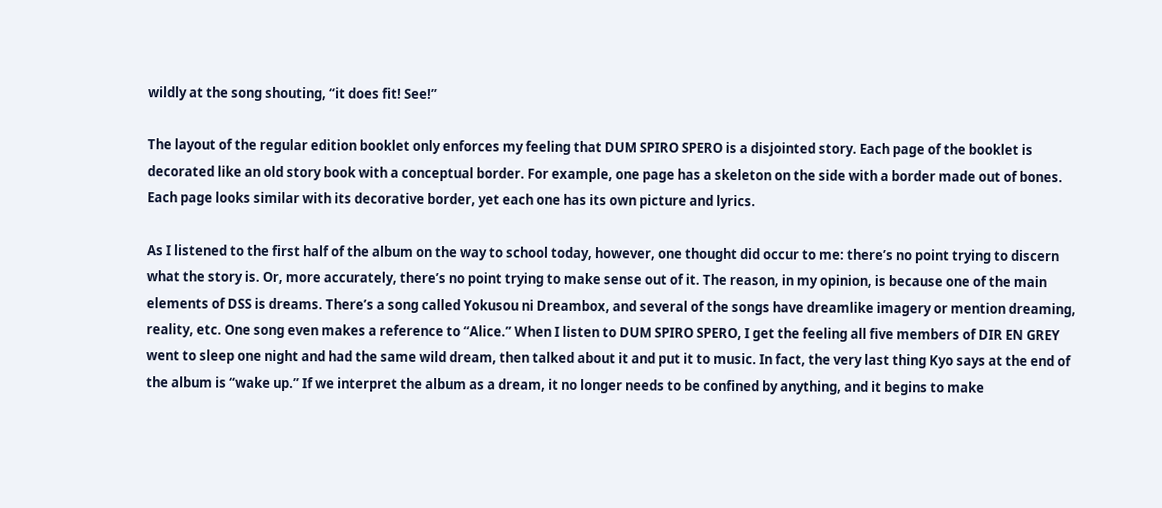wildly at the song shouting, “it does fit! See!”

The layout of the regular edition booklet only enforces my feeling that DUM SPIRO SPERO is a disjointed story. Each page of the booklet is decorated like an old story book with a conceptual border. For example, one page has a skeleton on the side with a border made out of bones. Each page looks similar with its decorative border, yet each one has its own picture and lyrics.

As I listened to the first half of the album on the way to school today, however, one thought did occur to me: there’s no point trying to discern what the story is. Or, more accurately, there’s no point trying to make sense out of it. The reason, in my opinion, is because one of the main elements of DSS is dreams. There’s a song called Yokusou ni Dreambox, and several of the songs have dreamlike imagery or mention dreaming, reality, etc. One song even makes a reference to “Alice.” When I listen to DUM SPIRO SPERO, I get the feeling all five members of DIR EN GREY went to sleep one night and had the same wild dream, then talked about it and put it to music. In fact, the very last thing Kyo says at the end of the album is “wake up.” If we interpret the album as a dream, it no longer needs to be confined by anything, and it begins to make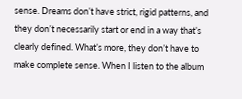sense. Dreams don’t have strict, rigid patterns, and they don’t necessarily start or end in a way that’s clearly defined. What’s more, they don’t have to make complete sense. When I listen to the album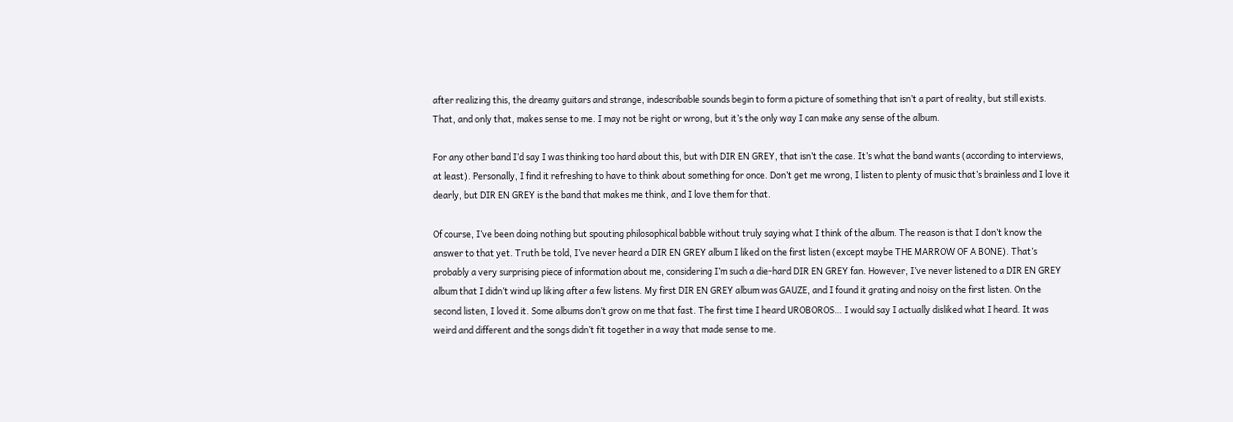after realizing this, the dreamy guitars and strange, indescribable sounds begin to form a picture of something that isn’t a part of reality, but still exists. That, and only that, makes sense to me. I may not be right or wrong, but it’s the only way I can make any sense of the album.

For any other band I’d say I was thinking too hard about this, but with DIR EN GREY, that isn’t the case. It’s what the band wants (according to interviews, at least). Personally, I find it refreshing to have to think about something for once. Don’t get me wrong, I listen to plenty of music that’s brainless and I love it dearly, but DIR EN GREY is the band that makes me think, and I love them for that.

Of course, I’ve been doing nothing but spouting philosophical babble without truly saying what I think of the album. The reason is that I don’t know the answer to that yet. Truth be told, I’ve never heard a DIR EN GREY album I liked on the first listen (except maybe THE MARROW OF A BONE). That’s probably a very surprising piece of information about me, considering I’m such a die-hard DIR EN GREY fan. However, I’ve never listened to a DIR EN GREY album that I didn’t wind up liking after a few listens. My first DIR EN GREY album was GAUZE, and I found it grating and noisy on the first listen. On the second listen, I loved it. Some albums don’t grow on me that fast. The first time I heard UROBOROS… I would say I actually disliked what I heard. It was weird and different and the songs didn’t fit together in a way that made sense to me.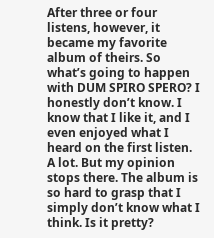After three or four listens, however, it became my favorite album of theirs. So what’s going to happen with DUM SPIRO SPERO? I honestly don’t know. I know that I like it, and I even enjoyed what I heard on the first listen. A lot. But my opinion stops there. The album is so hard to grasp that I simply don’t know what I think. Is it pretty?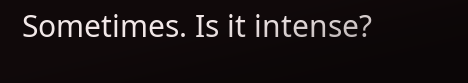Sometimes. Is it intense?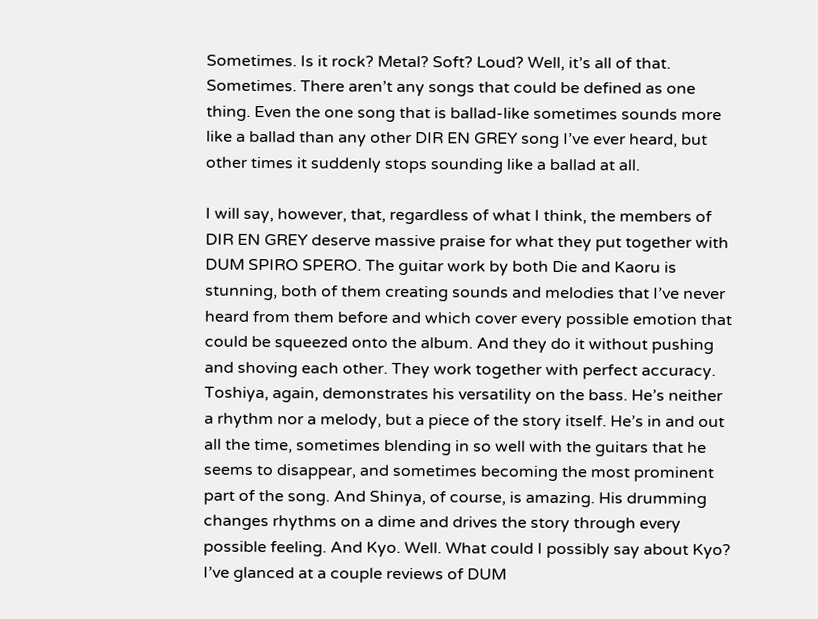Sometimes. Is it rock? Metal? Soft? Loud? Well, it’s all of that. Sometimes. There aren’t any songs that could be defined as one thing. Even the one song that is ballad-like sometimes sounds more like a ballad than any other DIR EN GREY song I’ve ever heard, but other times it suddenly stops sounding like a ballad at all.

I will say, however, that, regardless of what I think, the members of DIR EN GREY deserve massive praise for what they put together with DUM SPIRO SPERO. The guitar work by both Die and Kaoru is stunning, both of them creating sounds and melodies that I’ve never heard from them before and which cover every possible emotion that could be squeezed onto the album. And they do it without pushing and shoving each other. They work together with perfect accuracy. Toshiya, again, demonstrates his versatility on the bass. He’s neither a rhythm nor a melody, but a piece of the story itself. He’s in and out all the time, sometimes blending in so well with the guitars that he seems to disappear, and sometimes becoming the most prominent part of the song. And Shinya, of course, is amazing. His drumming changes rhythms on a dime and drives the story through every possible feeling. And Kyo. Well. What could I possibly say about Kyo? I’ve glanced at a couple reviews of DUM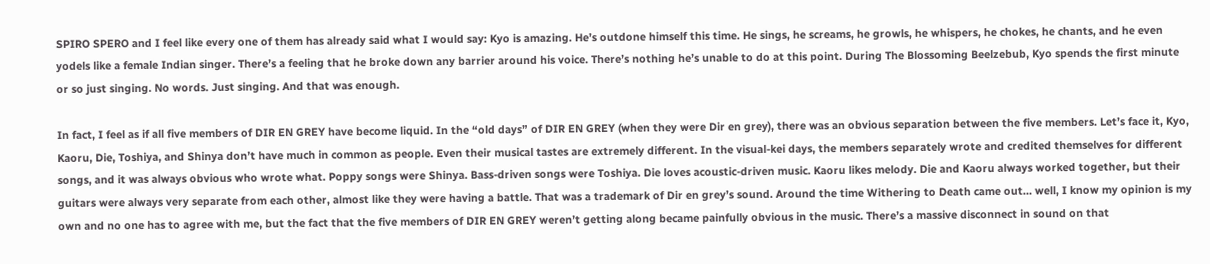SPIRO SPERO and I feel like every one of them has already said what I would say: Kyo is amazing. He’s outdone himself this time. He sings, he screams, he growls, he whispers, he chokes, he chants, and he even yodels like a female Indian singer. There’s a feeling that he broke down any barrier around his voice. There’s nothing he’s unable to do at this point. During The Blossoming Beelzebub, Kyo spends the first minute or so just singing. No words. Just singing. And that was enough.

In fact, I feel as if all five members of DIR EN GREY have become liquid. In the “old days” of DIR EN GREY (when they were Dir en grey), there was an obvious separation between the five members. Let’s face it, Kyo, Kaoru, Die, Toshiya, and Shinya don’t have much in common as people. Even their musical tastes are extremely different. In the visual-kei days, the members separately wrote and credited themselves for different songs, and it was always obvious who wrote what. Poppy songs were Shinya. Bass-driven songs were Toshiya. Die loves acoustic-driven music. Kaoru likes melody. Die and Kaoru always worked together, but their guitars were always very separate from each other, almost like they were having a battle. That was a trademark of Dir en grey’s sound. Around the time Withering to Death came out… well, I know my opinion is my own and no one has to agree with me, but the fact that the five members of DIR EN GREY weren’t getting along became painfully obvious in the music. There’s a massive disconnect in sound on that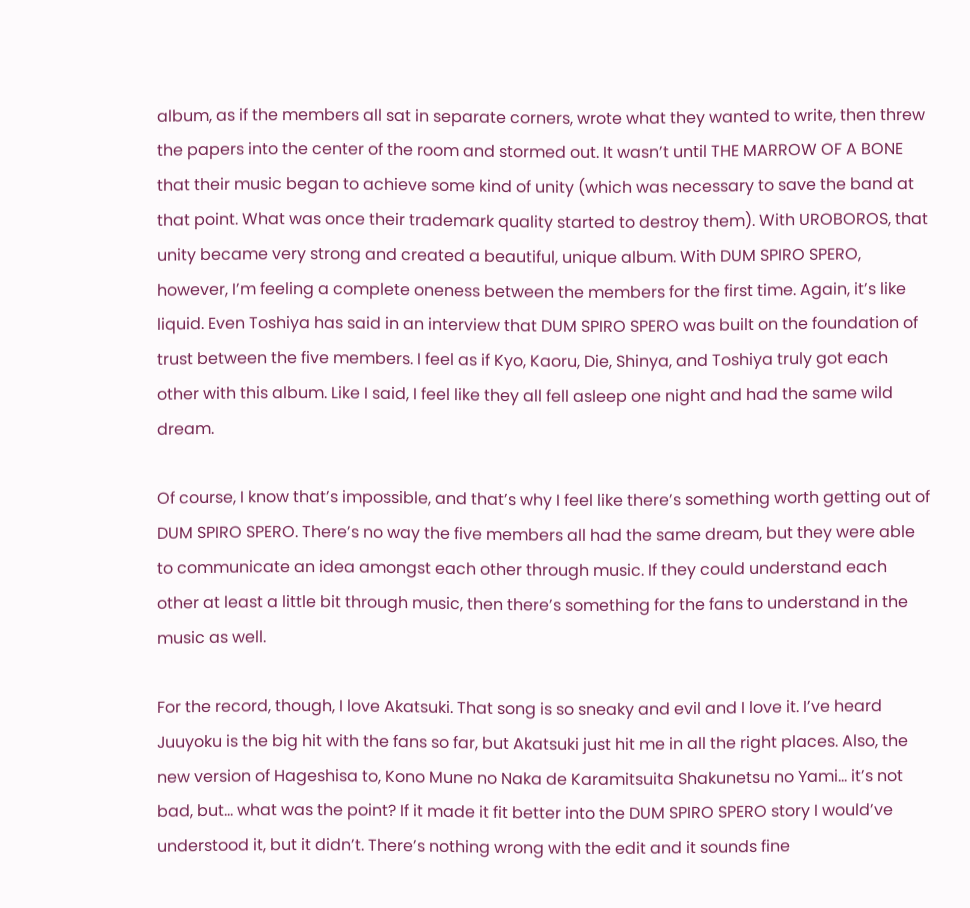album, as if the members all sat in separate corners, wrote what they wanted to write, then threw the papers into the center of the room and stormed out. It wasn’t until THE MARROW OF A BONE that their music began to achieve some kind of unity (which was necessary to save the band at that point. What was once their trademark quality started to destroy them). With UROBOROS, that unity became very strong and created a beautiful, unique album. With DUM SPIRO SPERO, however, I’m feeling a complete oneness between the members for the first time. Again, it’s like liquid. Even Toshiya has said in an interview that DUM SPIRO SPERO was built on the foundation of trust between the five members. I feel as if Kyo, Kaoru, Die, Shinya, and Toshiya truly got each other with this album. Like I said, I feel like they all fell asleep one night and had the same wild dream.

Of course, I know that’s impossible, and that’s why I feel like there’s something worth getting out of DUM SPIRO SPERO. There’s no way the five members all had the same dream, but they were able to communicate an idea amongst each other through music. If they could understand each other at least a little bit through music, then there’s something for the fans to understand in the music as well.

For the record, though, I love Akatsuki. That song is so sneaky and evil and I love it. I’ve heard Juuyoku is the big hit with the fans so far, but Akatsuki just hit me in all the right places. Also, the new version of Hageshisa to, Kono Mune no Naka de Karamitsuita Shakunetsu no Yami… it’s not bad, but… what was the point? If it made it fit better into the DUM SPIRO SPERO story I would’ve understood it, but it didn’t. There’s nothing wrong with the edit and it sounds fine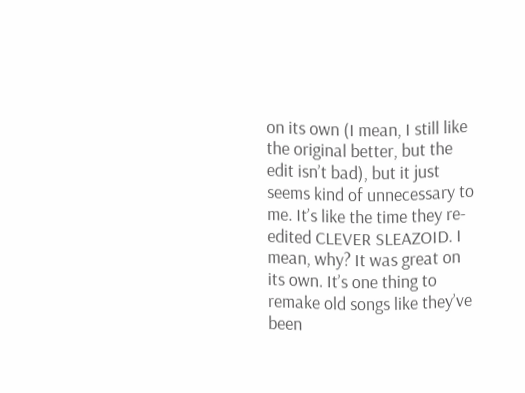on its own (I mean, I still like the original better, but the edit isn’t bad), but it just seems kind of unnecessary to me. It’s like the time they re-edited CLEVER SLEAZOID. I mean, why? It was great on its own. It’s one thing to remake old songs like they’ve been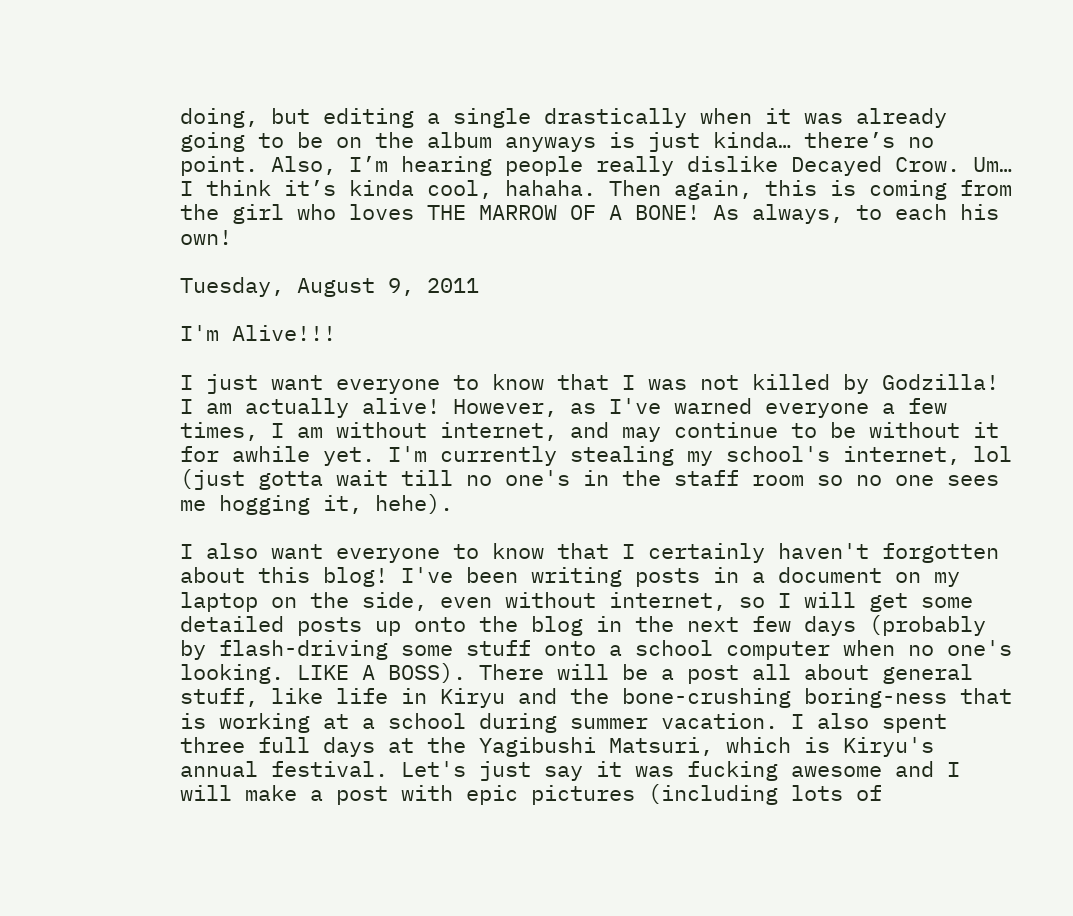doing, but editing a single drastically when it was already going to be on the album anyways is just kinda… there’s no point. Also, I’m hearing people really dislike Decayed Crow. Um… I think it’s kinda cool, hahaha. Then again, this is coming from the girl who loves THE MARROW OF A BONE! As always, to each his own!

Tuesday, August 9, 2011

I'm Alive!!!

I just want everyone to know that I was not killed by Godzilla! I am actually alive! However, as I've warned everyone a few times, I am without internet, and may continue to be without it for awhile yet. I'm currently stealing my school's internet, lol (just gotta wait till no one's in the staff room so no one sees me hogging it, hehe).

I also want everyone to know that I certainly haven't forgotten about this blog! I've been writing posts in a document on my laptop on the side, even without internet, so I will get some detailed posts up onto the blog in the next few days (probably by flash-driving some stuff onto a school computer when no one's looking. LIKE A BOSS). There will be a post all about general stuff, like life in Kiryu and the bone-crushing boring-ness that is working at a school during summer vacation. I also spent three full days at the Yagibushi Matsuri, which is Kiryu's annual festival. Let's just say it was fucking awesome and I will make a post with epic pictures (including lots of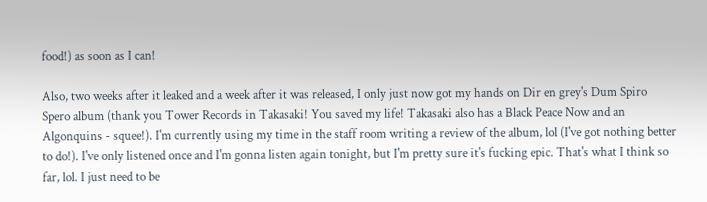food!) as soon as I can!

Also, two weeks after it leaked and a week after it was released, I only just now got my hands on Dir en grey's Dum Spiro Spero album (thank you Tower Records in Takasaki! You saved my life! Takasaki also has a Black Peace Now and an Algonquins - squee!). I'm currently using my time in the staff room writing a review of the album, lol (I've got nothing better to do!). I've only listened once and I'm gonna listen again tonight, but I'm pretty sure it's fucking epic. That's what I think so far, lol. I just need to be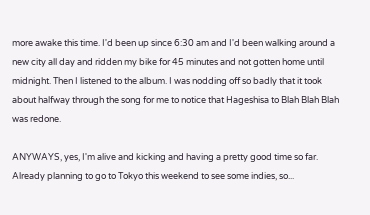more awake this time. I'd been up since 6:30 am and I'd been walking around a new city all day and ridden my bike for 45 minutes and not gotten home until midnight. Then I listened to the album. I was nodding off so badly that it took about halfway through the song for me to notice that Hageshisa to Blah Blah Blah was redone.

ANYWAYS, yes, I'm alive and kicking and having a pretty good time so far. Already planning to go to Tokyo this weekend to see some indies, so...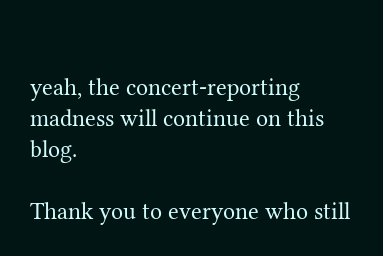yeah, the concert-reporting madness will continue on this blog.

Thank you to everyone who still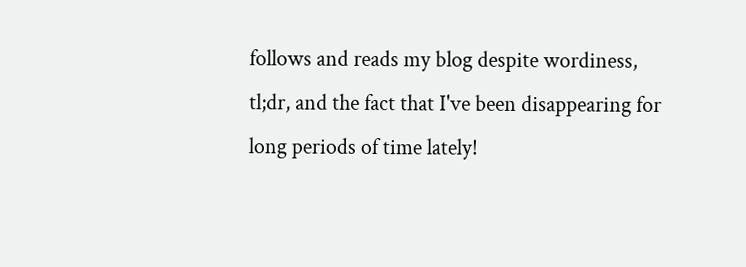follows and reads my blog despite wordiness, tl;dr, and the fact that I've been disappearing for long periods of time lately!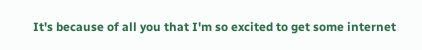It's because of all you that I'm so excited to get some internet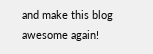and make this blog awesome again!